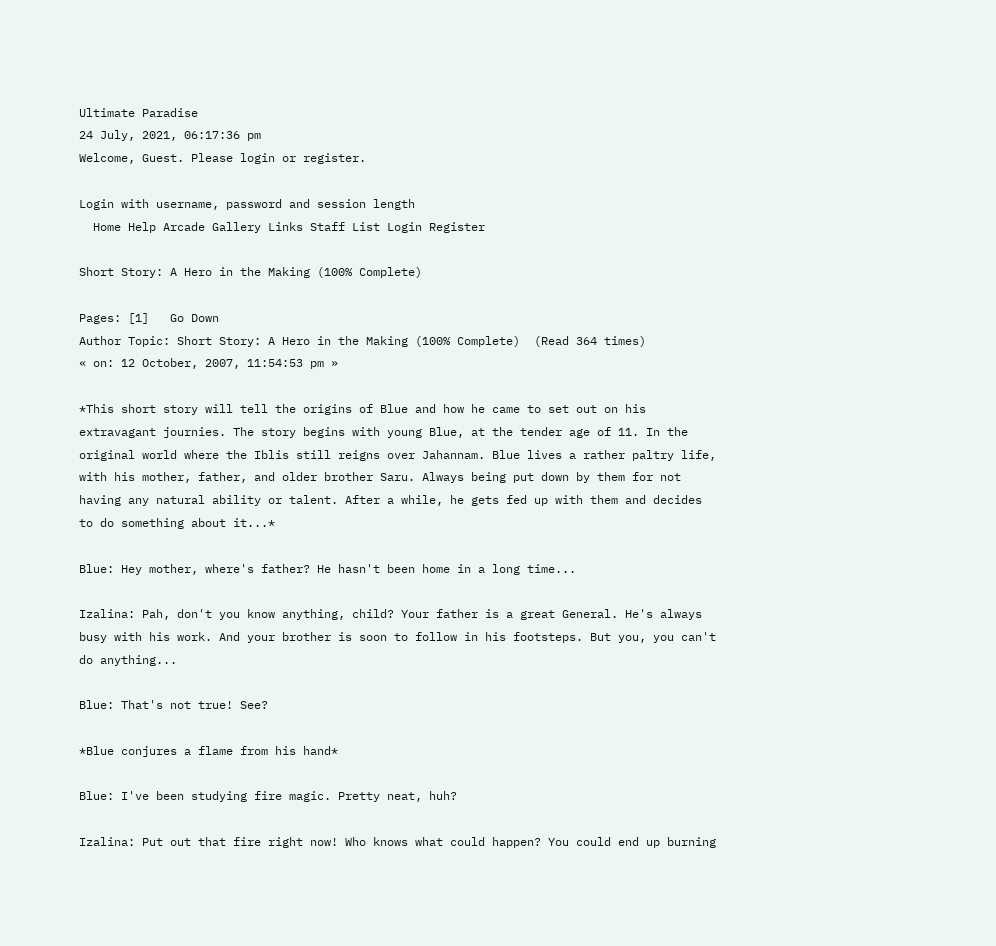Ultimate Paradise
24 July, 2021, 06:17:36 pm
Welcome, Guest. Please login or register.

Login with username, password and session length
  Home Help Arcade Gallery Links Staff List Login Register

Short Story: A Hero in the Making (100% Complete)

Pages: [1]   Go Down
Author Topic: Short Story: A Hero in the Making (100% Complete)  (Read 364 times)
« on: 12 October, 2007, 11:54:53 pm »

*This short story will tell the origins of Blue and how he came to set out on his extravagant journies. The story begins with young Blue, at the tender age of 11. In the original world where the Iblis still reigns over Jahannam. Blue lives a rather paltry life, with his mother, father, and older brother Saru. Always being put down by them for not having any natural ability or talent. After a while, he gets fed up with them and decides to do something about it...*

Blue: Hey mother, where's father? He hasn't been home in a long time...

Izalina: Pah, don't you know anything, child? Your father is a great General. He's always busy with his work. And your brother is soon to follow in his footsteps. But you, you can't do anything...

Blue: That's not true! See?

*Blue conjures a flame from his hand*

Blue: I've been studying fire magic. Pretty neat, huh?

Izalina: Put out that fire right now! Who knows what could happen? You could end up burning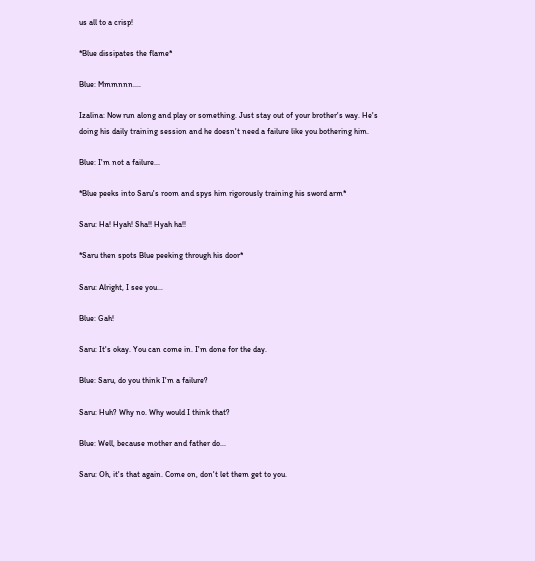us all to a crisp!

*Blue dissipates the flame*

Blue: Mmmnnn....

Izalina: Now run along and play or something. Just stay out of your brother's way. He's doing his daily training session and he doesn't need a failure like you bothering him.

Blue: I'm not a failure...

*Blue peeks into Saru's room and spys him rigorously training his sword arm*

Saru: Ha! Hyah! Sha!! Hyah ha!!

*Saru then spots Blue peeking through his door*

Saru: Alright, I see you...

Blue: Gah!

Saru: It's okay. You can come in. I'm done for the day.

Blue: Saru, do you think I'm a failure?

Saru: Huh? Why no. Why would I think that?

Blue: Well, because mother and father do...

Saru: Oh, it's that again. Come on, don't let them get to you.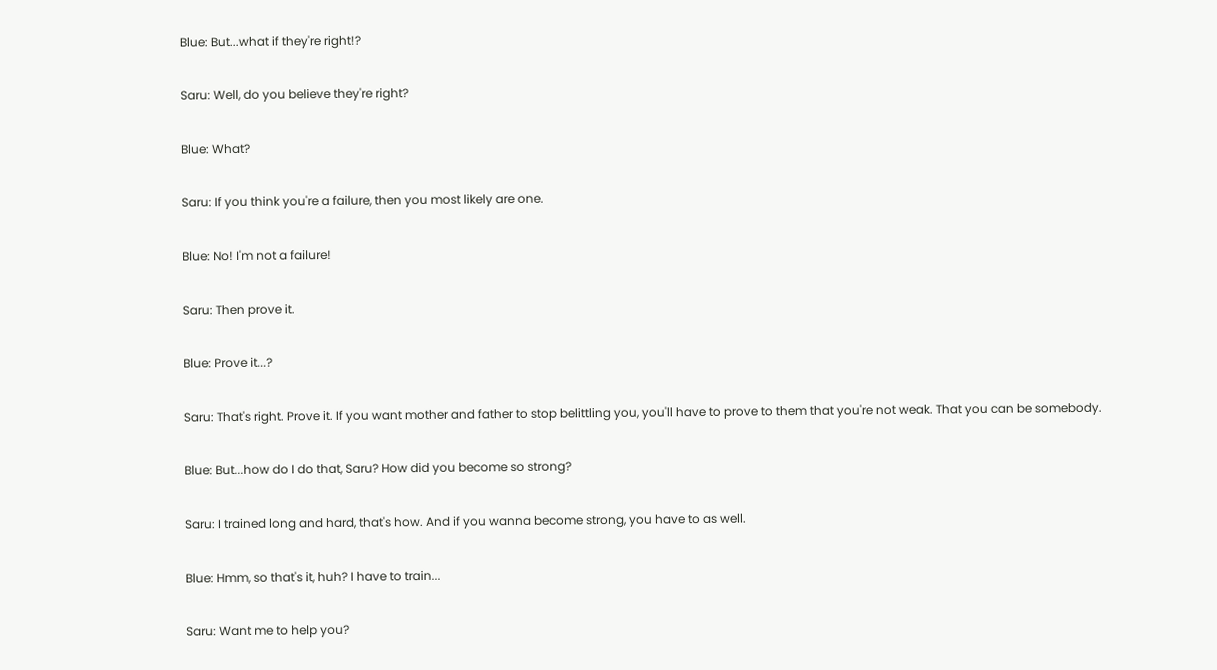Blue: But...what if they're right!?

Saru: Well, do you believe they're right?

Blue: What?

Saru: If you think you're a failure, then you most likely are one.

Blue: No! I'm not a failure!

Saru: Then prove it.

Blue: Prove it...?

Saru: That's right. Prove it. If you want mother and father to stop belittling you, you'll have to prove to them that you're not weak. That you can be somebody.

Blue: But...how do I do that, Saru? How did you become so strong?

Saru: I trained long and hard, that's how. And if you wanna become strong, you have to as well.

Blue: Hmm, so that's it, huh? I have to train...

Saru: Want me to help you?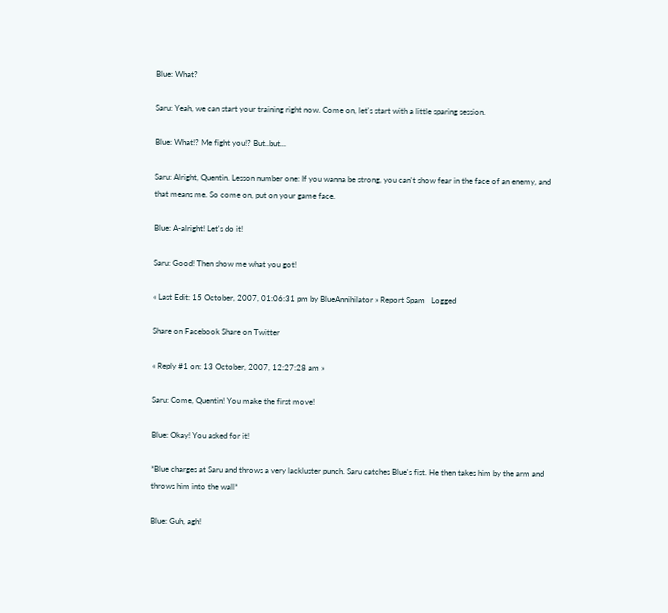Blue: What?

Saru: Yeah, we can start your training right now. Come on, let's start with a little sparing session.

Blue: What!? Me fight you!? But..but...

Saru: Alright, Quentin. Lesson number one: If you wanna be strong, you can't show fear in the face of an enemy, and that means me. So come on, put on your game face.

Blue: A-alright! Let's do it!

Saru: Good! Then show me what you got!

« Last Edit: 15 October, 2007, 01:06:31 pm by BlueAnnihilator » Report Spam   Logged

Share on Facebook Share on Twitter

« Reply #1 on: 13 October, 2007, 12:27:28 am »

Saru: Come, Quentin! You make the first move!

Blue: Okay! You asked for it!

*Blue charges at Saru and throws a very lackluster punch. Saru catches Blue's fist. He then takes him by the arm and throws him into the wall*

Blue: Guh, agh!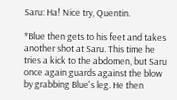Saru: Ha! Nice try, Quentin.

*Blue then gets to his feet and takes another shot at Saru. This time he tries a kick to the abdomen, but Saru once again guards against the blow by grabbing Blue's leg. He then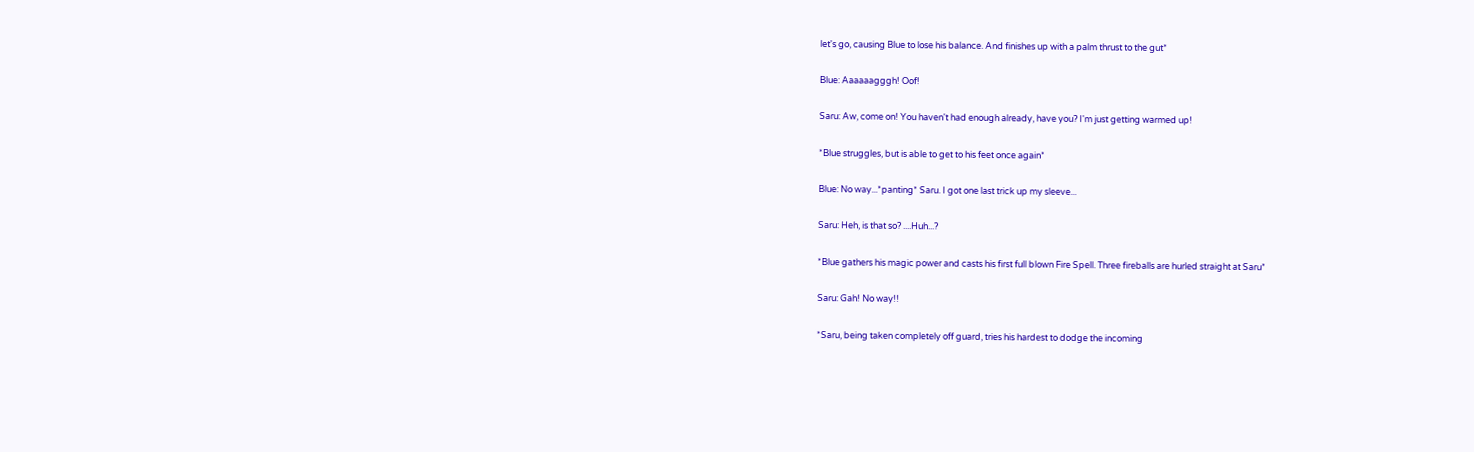let's go, causing Blue to lose his balance. And finishes up with a palm thrust to the gut*

Blue: Aaaaaagggh! Oof!

Saru: Aw, come on! You haven't had enough already, have you? I'm just getting warmed up!

*Blue struggles, but is able to get to his feet once again*

Blue: No way...*panting* Saru. I got one last trick up my sleeve...

Saru: Heh, is that so? ....Huh...?

*Blue gathers his magic power and casts his first full blown Fire Spell. Three fireballs are hurled straight at Saru*

Saru: Gah! No way!!

*Saru, being taken completely off guard, tries his hardest to dodge the incoming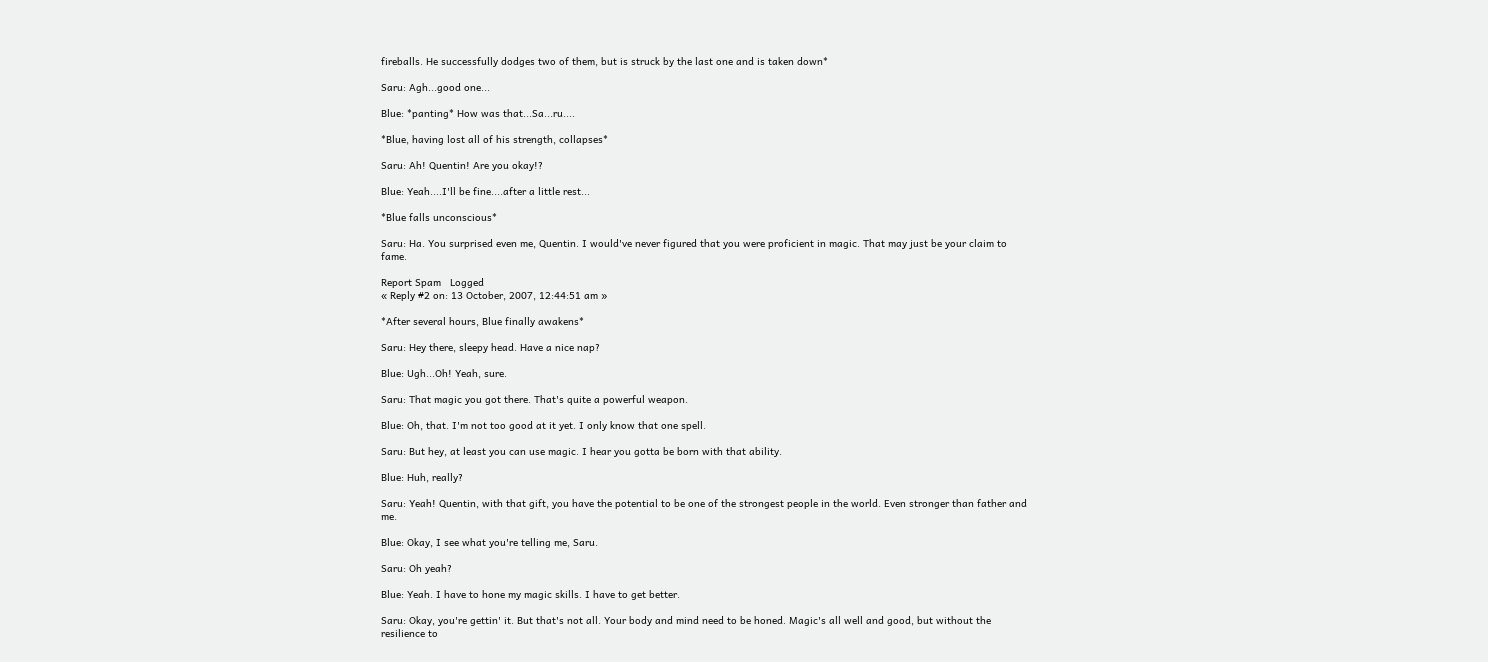fireballs. He successfully dodges two of them, but is struck by the last one and is taken down*

Saru: Agh...good one...

Blue: *panting* How was that...Sa...ru....

*Blue, having lost all of his strength, collapses*

Saru: Ah! Quentin! Are you okay!?

Blue: Yeah....I'll be fine....after a little rest...

*Blue falls unconscious*

Saru: Ha. You surprised even me, Quentin. I would've never figured that you were proficient in magic. That may just be your claim to fame.

Report Spam   Logged
« Reply #2 on: 13 October, 2007, 12:44:51 am »

*After several hours, Blue finally awakens*

Saru: Hey there, sleepy head. Have a nice nap?

Blue: Ugh...Oh! Yeah, sure.

Saru: That magic you got there. That's quite a powerful weapon.

Blue: Oh, that. I'm not too good at it yet. I only know that one spell.

Saru: But hey, at least you can use magic. I hear you gotta be born with that ability.

Blue: Huh, really?

Saru: Yeah! Quentin, with that gift, you have the potential to be one of the strongest people in the world. Even stronger than father and me.

Blue: Okay, I see what you're telling me, Saru.

Saru: Oh yeah?

Blue: Yeah. I have to hone my magic skills. I have to get better.

Saru: Okay, you're gettin' it. But that's not all. Your body and mind need to be honed. Magic's all well and good, but without the resilience to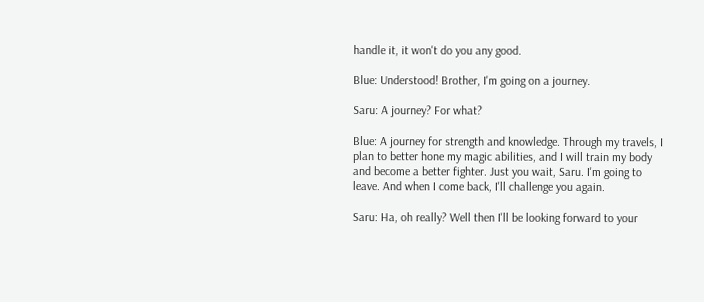handle it, it won't do you any good.

Blue: Understood! Brother, I'm going on a journey.

Saru: A journey? For what?

Blue: A journey for strength and knowledge. Through my travels, I plan to better hone my magic abilities, and I will train my body and become a better fighter. Just you wait, Saru. I'm going to leave. And when I come back, I'll challenge you again.

Saru: Ha, oh really? Well then I'll be looking forward to your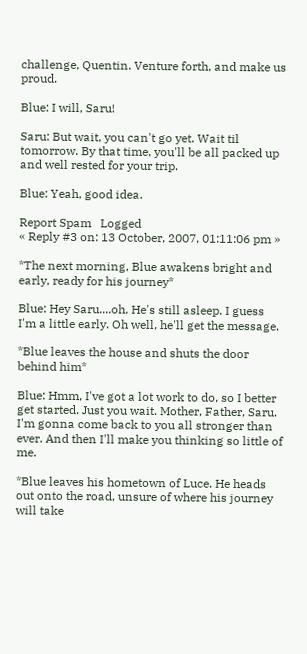challenge, Quentin. Venture forth, and make us proud.

Blue: I will, Saru!

Saru: But wait, you can't go yet. Wait til tomorrow. By that time, you'll be all packed up and well rested for your trip.

Blue: Yeah, good idea.

Report Spam   Logged
« Reply #3 on: 13 October, 2007, 01:11:06 pm »

*The next morning, Blue awakens bright and early, ready for his journey*

Blue: Hey Saru....oh. He's still asleep. I guess I'm a little early. Oh well, he'll get the message.

*Blue leaves the house and shuts the door behind him*

Blue: Hmm, I've got a lot work to do, so I better get started. Just you wait. Mother, Father, Saru. I'm gonna come back to you all stronger than ever. And then I'll make you thinking so little of me.

*Blue leaves his hometown of Luce. He heads out onto the road, unsure of where his journey will take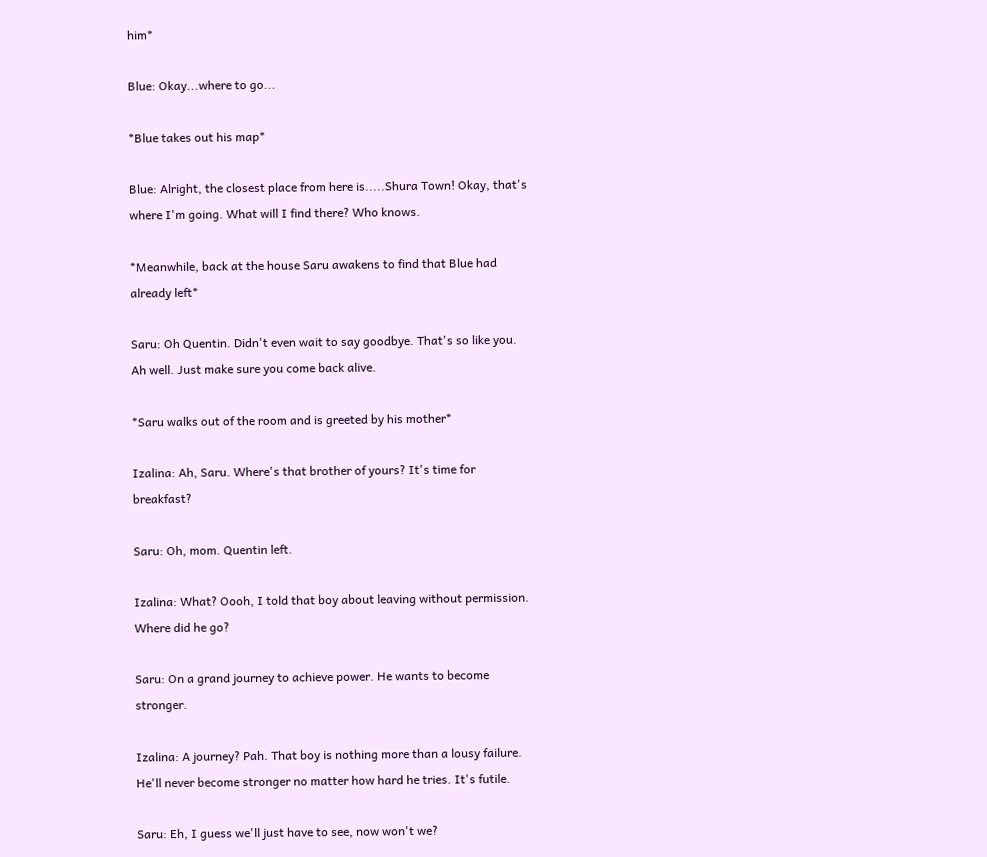him*

Blue: Okay...where to go...

*Blue takes out his map*

Blue: Alright, the closest place from here is.....Shura Town! Okay, that's where I'm going. What will I find there? Who knows.

*Meanwhile, back at the house Saru awakens to find that Blue had already left*

Saru: Oh Quentin. Didn't even wait to say goodbye. That's so like you. Ah well. Just make sure you come back alive.

*Saru walks out of the room and is greeted by his mother*

Izalina: Ah, Saru. Where's that brother of yours? It's time for breakfast?

Saru: Oh, mom. Quentin left.

Izalina: What? Oooh, I told that boy about leaving without permission. Where did he go?

Saru: On a grand journey to achieve power. He wants to become stronger.

Izalina: A journey? Pah. That boy is nothing more than a lousy failure. He'll never become stronger no matter how hard he tries. It's futile.

Saru: Eh, I guess we'll just have to see, now won't we?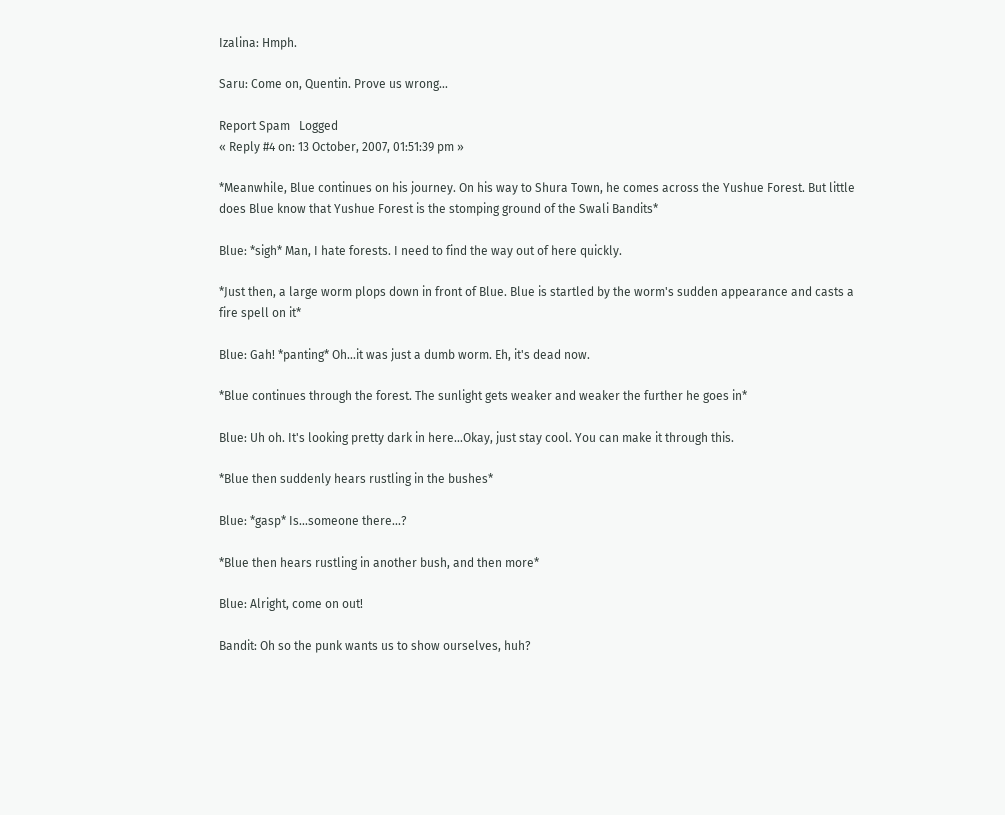Izalina: Hmph.

Saru: Come on, Quentin. Prove us wrong...

Report Spam   Logged
« Reply #4 on: 13 October, 2007, 01:51:39 pm »

*Meanwhile, Blue continues on his journey. On his way to Shura Town, he comes across the Yushue Forest. But little does Blue know that Yushue Forest is the stomping ground of the Swali Bandits*

Blue: *sigh* Man, I hate forests. I need to find the way out of here quickly.

*Just then, a large worm plops down in front of Blue. Blue is startled by the worm's sudden appearance and casts a fire spell on it*

Blue: Gah! *panting* Oh...it was just a dumb worm. Eh, it's dead now.

*Blue continues through the forest. The sunlight gets weaker and weaker the further he goes in*

Blue: Uh oh. It's looking pretty dark in here...Okay, just stay cool. You can make it through this.

*Blue then suddenly hears rustling in the bushes*

Blue: *gasp* Is...someone there...?

*Blue then hears rustling in another bush, and then more*

Blue: Alright, come on out!

Bandit: Oh so the punk wants us to show ourselves, huh?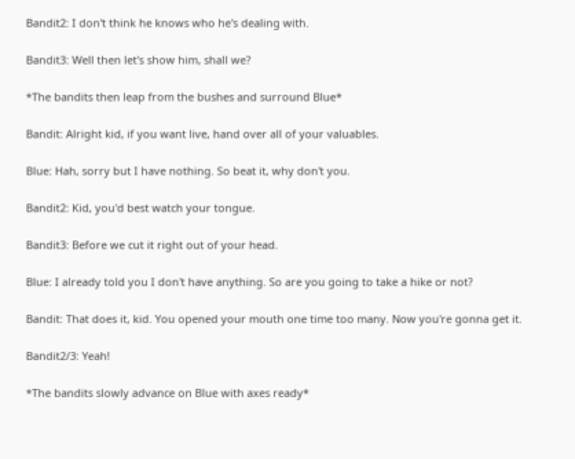Bandit2: I don't think he knows who he's dealing with.

Bandit3: Well then let's show him, shall we?

*The bandits then leap from the bushes and surround Blue*

Bandit: Alright kid, if you want live, hand over all of your valuables.

Blue: Hah, sorry but I have nothing. So beat it, why don't you.

Bandit2: Kid, you'd best watch your tongue.

Bandit3: Before we cut it right out of your head.

Blue: I already told you I don't have anything. So are you going to take a hike or not?

Bandit: That does it, kid. You opened your mouth one time too many. Now you're gonna get it.

Bandit2/3: Yeah!

*The bandits slowly advance on Blue with axes ready*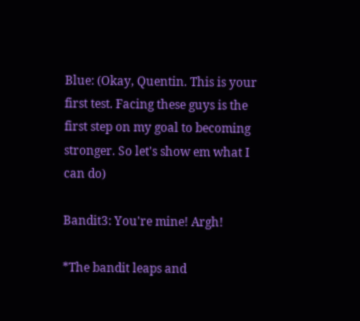Blue: (Okay, Quentin. This is your first test. Facing these guys is the first step on my goal to becoming stronger. So let's show em what I can do)

Bandit3: You're mine! Argh!

*The bandit leaps and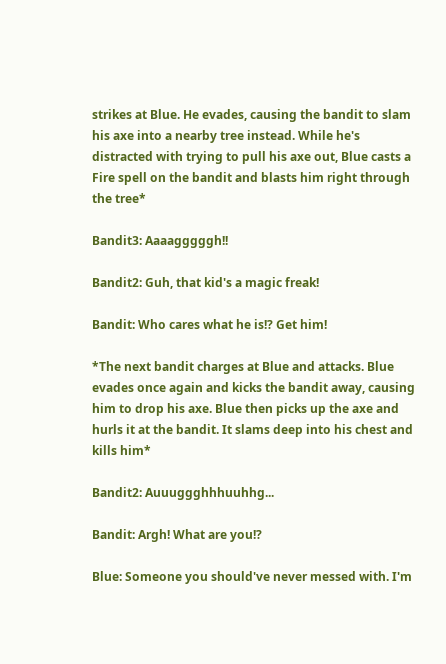strikes at Blue. He evades, causing the bandit to slam his axe into a nearby tree instead. While he's distracted with trying to pull his axe out, Blue casts a Fire spell on the bandit and blasts him right through the tree*

Bandit3: Aaaagggggh!!

Bandit2: Guh, that kid's a magic freak!

Bandit: Who cares what he is!? Get him!

*The next bandit charges at Blue and attacks. Blue evades once again and kicks the bandit away, causing him to drop his axe. Blue then picks up the axe and hurls it at the bandit. It slams deep into his chest and kills him*

Bandit2: Auuuggghhhuuhhg...

Bandit: Argh! What are you!?

Blue: Someone you should've never messed with. I'm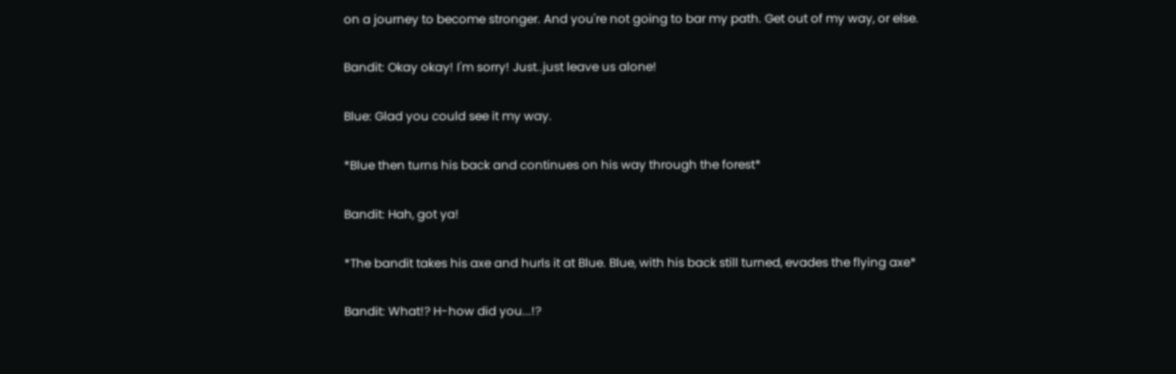on a journey to become stronger. And you're not going to bar my path. Get out of my way, or else.

Bandit: Okay okay! I'm sorry! Just..just leave us alone!

Blue: Glad you could see it my way.

*Blue then turns his back and continues on his way through the forest*

Bandit: Hah, got ya!

*The bandit takes his axe and hurls it at Blue. Blue, with his back still turned, evades the flying axe*

Bandit: What!? H-how did you...!?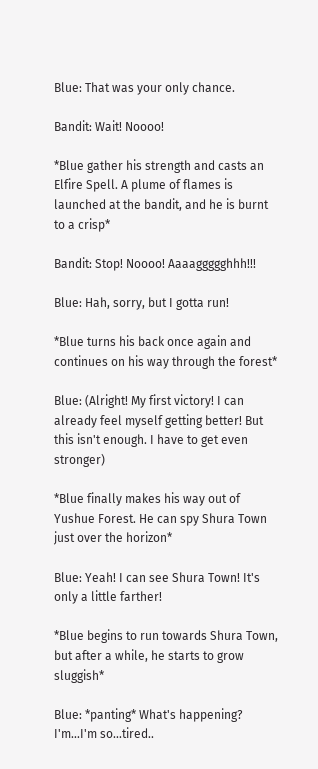Blue: That was your only chance.

Bandit: Wait! Noooo!

*Blue gather his strength and casts an Elfire Spell. A plume of flames is launched at the bandit, and he is burnt to a crisp*

Bandit: Stop! Noooo! Aaaaggggghhh!!!

Blue: Hah, sorry, but I gotta run!

*Blue turns his back once again and continues on his way through the forest*

Blue: (Alright! My first victory! I can already feel myself getting better! But this isn't enough. I have to get even stronger)

*Blue finally makes his way out of Yushue Forest. He can spy Shura Town just over the horizon*

Blue: Yeah! I can see Shura Town! It's only a little farther!

*Blue begins to run towards Shura Town, but after a while, he starts to grow sluggish*

Blue: *panting* What's happening? I'm...I'm so...tired..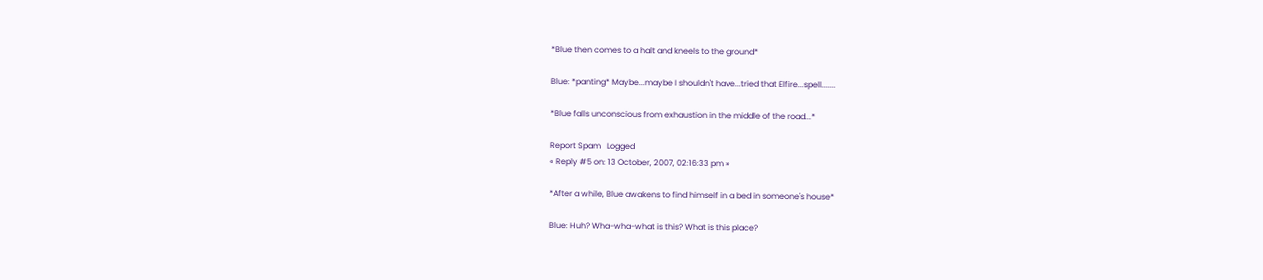*Blue then comes to a halt and kneels to the ground*

Blue: *panting* Maybe...maybe I shouldn't have...tried that Elfire...spell.......

*Blue falls unconscious from exhaustion in the middle of the road...*

Report Spam   Logged
« Reply #5 on: 13 October, 2007, 02:16:33 pm »

*After a while, Blue awakens to find himself in a bed in someone's house*

Blue: Huh? Wha-wha-what is this? What is this place?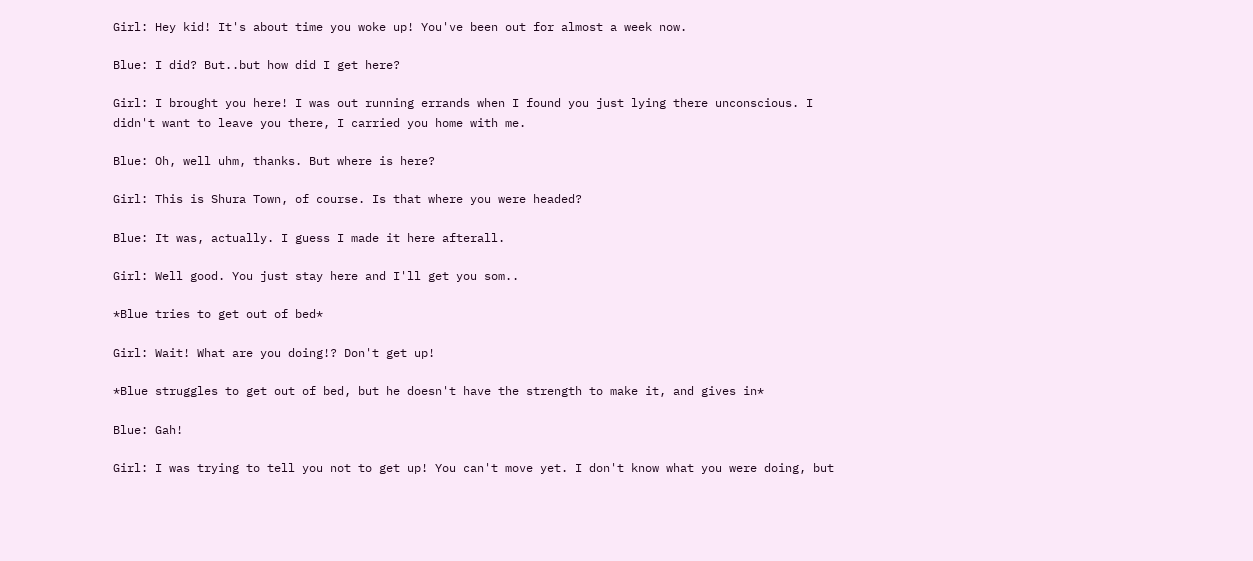Girl: Hey kid! It's about time you woke up! You've been out for almost a week now.

Blue: I did? But..but how did I get here?

Girl: I brought you here! I was out running errands when I found you just lying there unconscious. I didn't want to leave you there, I carried you home with me.

Blue: Oh, well uhm, thanks. But where is here?

Girl: This is Shura Town, of course. Is that where you were headed?

Blue: It was, actually. I guess I made it here afterall.

Girl: Well good. You just stay here and I'll get you som..

*Blue tries to get out of bed*

Girl: Wait! What are you doing!? Don't get up!

*Blue struggles to get out of bed, but he doesn't have the strength to make it, and gives in*

Blue: Gah!

Girl: I was trying to tell you not to get up! You can't move yet. I don't know what you were doing, but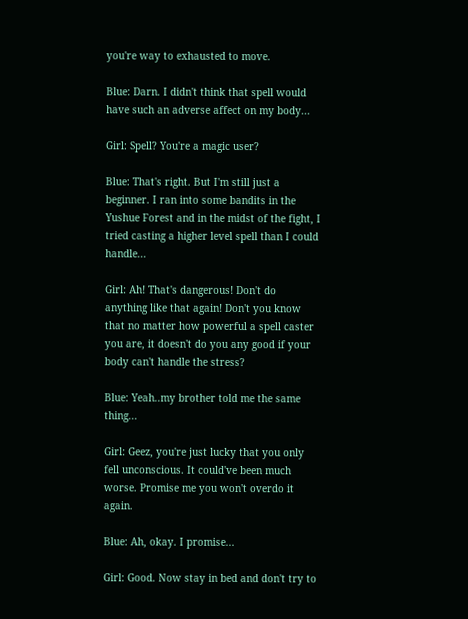you're way to exhausted to move.

Blue: Darn. I didn't think that spell would have such an adverse affect on my body...

Girl: Spell? You're a magic user?

Blue: That's right. But I'm still just a beginner. I ran into some bandits in the Yushue Forest and in the midst of the fight, I tried casting a higher level spell than I could handle...

Girl: Ah! That's dangerous! Don't do anything like that again! Don't you know that no matter how powerful a spell caster you are, it doesn't do you any good if your body can't handle the stress?

Blue: Yeah..my brother told me the same thing...

Girl: Geez, you're just lucky that you only fell unconscious. It could've been much worse. Promise me you won't overdo it again.

Blue: Ah, okay. I promise...

Girl: Good. Now stay in bed and don't try to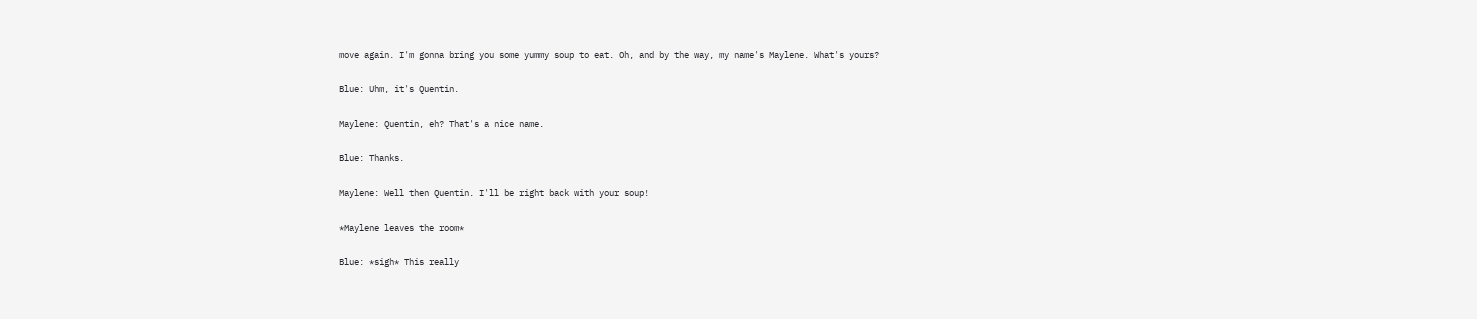move again. I'm gonna bring you some yummy soup to eat. Oh, and by the way, my name's Maylene. What's yours?

Blue: Uhm, it's Quentin.

Maylene: Quentin, eh? That's a nice name.

Blue: Thanks.

Maylene: Well then Quentin. I'll be right back with your soup!

*Maylene leaves the room*

Blue: *sigh* This really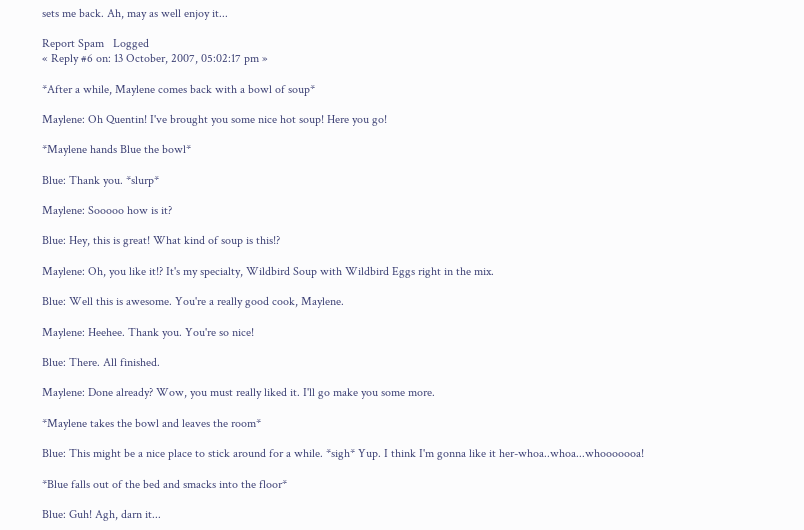sets me back. Ah, may as well enjoy it...

Report Spam   Logged
« Reply #6 on: 13 October, 2007, 05:02:17 pm »

*After a while, Maylene comes back with a bowl of soup*

Maylene: Oh Quentin! I've brought you some nice hot soup! Here you go!

*Maylene hands Blue the bowl*

Blue: Thank you. *slurp*

Maylene: Sooooo how is it?

Blue: Hey, this is great! What kind of soup is this!?

Maylene: Oh, you like it!? It's my specialty, Wildbird Soup with Wildbird Eggs right in the mix.

Blue: Well this is awesome. You're a really good cook, Maylene.

Maylene: Heehee. Thank you. You're so nice!

Blue: There. All finished.

Maylene: Done already? Wow, you must really liked it. I'll go make you some more.

*Maylene takes the bowl and leaves the room*

Blue: This might be a nice place to stick around for a while. *sigh* Yup. I think I'm gonna like it her-whoa..whoa...whooooooa!

*Blue falls out of the bed and smacks into the floor*

Blue: Guh! Agh, darn it...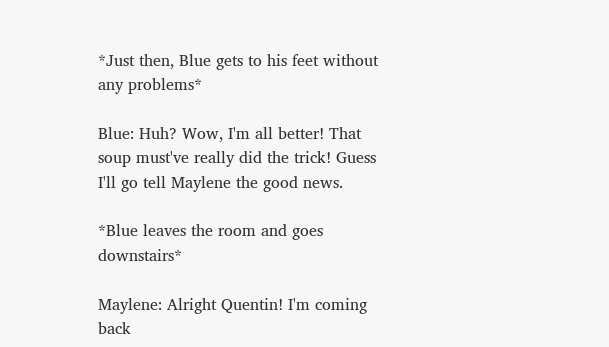*Just then, Blue gets to his feet without any problems*

Blue: Huh? Wow, I'm all better! That soup must've really did the trick! Guess I'll go tell Maylene the good news.

*Blue leaves the room and goes downstairs*

Maylene: Alright Quentin! I'm coming back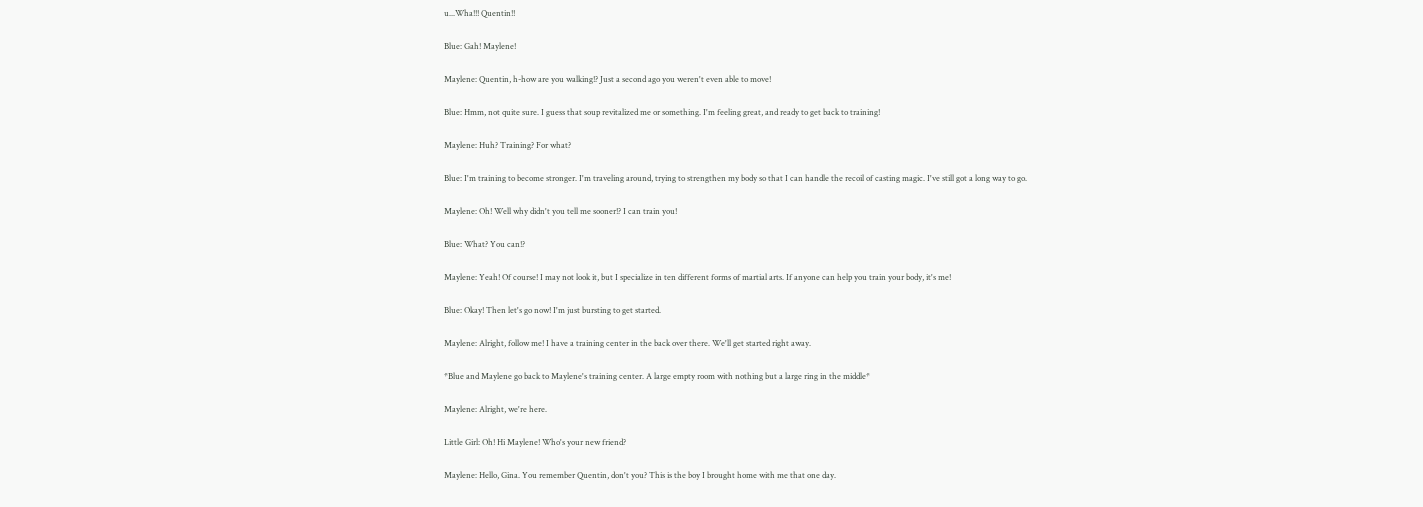u...Wha!!! Quentin!!

Blue: Gah! Maylene!

Maylene: Quentin, h-how are you walking!? Just a second ago you weren't even able to move!

Blue: Hmm, not quite sure. I guess that soup revitalized me or something. I'm feeling great, and ready to get back to training!

Maylene: Huh? Training? For what?

Blue: I'm training to become stronger. I'm traveling around, trying to strengthen my body so that I can handle the recoil of casting magic. I've still got a long way to go.

Maylene: Oh! Well why didn't you tell me sooner!? I can train you!

Blue: What? You can!?

Maylene: Yeah! Of course! I may not look it, but I specialize in ten different forms of martial arts. If anyone can help you train your body, it's me!

Blue: Okay! Then let's go now! I'm just bursting to get started.

Maylene: Alright, follow me! I have a training center in the back over there. We'll get started right away.

*Blue and Maylene go back to Maylene's training center. A large empty room with nothing but a large ring in the middle*

Maylene: Alright, we're here.

Little Girl: Oh! Hi Maylene! Who's your new friend?

Maylene: Hello, Gina. You remember Quentin, don't you? This is the boy I brought home with me that one day.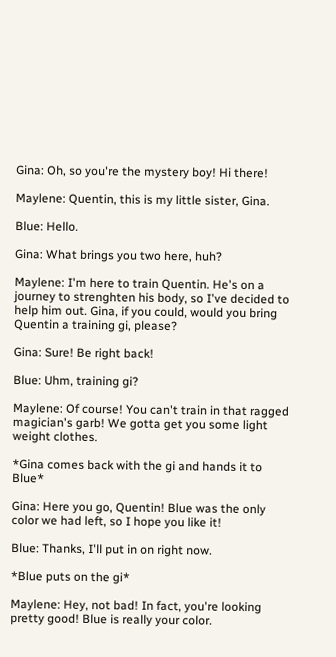Gina: Oh, so you're the mystery boy! Hi there!

Maylene: Quentin, this is my little sister, Gina.

Blue: Hello.

Gina: What brings you two here, huh?

Maylene: I'm here to train Quentin. He's on a journey to strenghten his body, so I've decided to help him out. Gina, if you could, would you bring Quentin a training gi, please?

Gina: Sure! Be right back!

Blue: Uhm, training gi?

Maylene: Of course! You can't train in that ragged magician's garb! We gotta get you some light weight clothes.

*Gina comes back with the gi and hands it to Blue*

Gina: Here you go, Quentin! Blue was the only color we had left, so I hope you like it!

Blue: Thanks, I'll put in on right now.

*Blue puts on the gi*

Maylene: Hey, not bad! In fact, you're looking pretty good! Blue is really your color.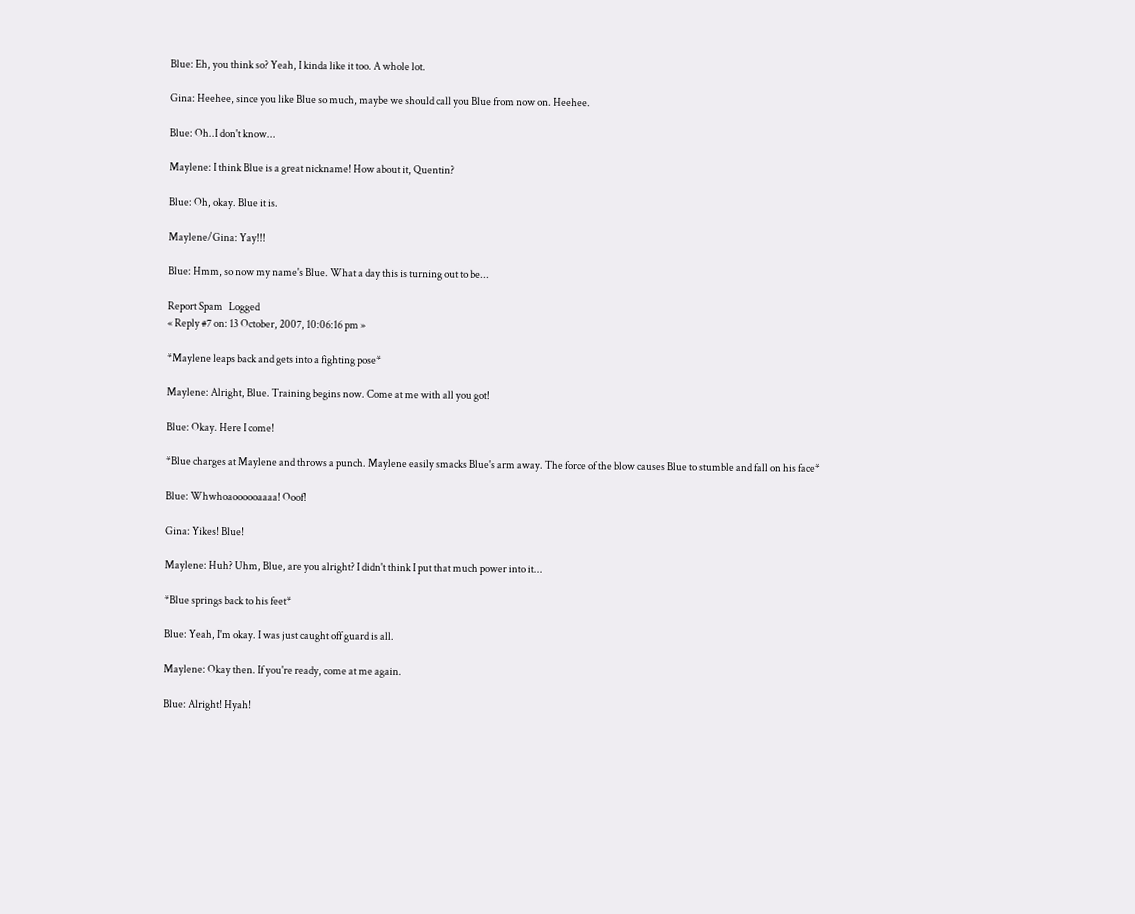Blue: Eh, you think so? Yeah, I kinda like it too. A whole lot.

Gina: Heehee, since you like Blue so much, maybe we should call you Blue from now on. Heehee.

Blue: Oh..I don't know...

Maylene: I think Blue is a great nickname! How about it, Quentin?

Blue: Oh, okay. Blue it is.

Maylene/Gina: Yay!!!

Blue: Hmm, so now my name's Blue. What a day this is turning out to be...

Report Spam   Logged
« Reply #7 on: 13 October, 2007, 10:06:16 pm »

*Maylene leaps back and gets into a fighting pose*

Maylene: Alright, Blue. Training begins now. Come at me with all you got!

Blue: Okay. Here I come!

*Blue charges at Maylene and throws a punch. Maylene easily smacks Blue's arm away. The force of the blow causes Blue to stumble and fall on his face*

Blue: Whwhoaoooooaaaa! Ooof!

Gina: Yikes! Blue!

Maylene: Huh? Uhm, Blue, are you alright? I didn't think I put that much power into it...

*Blue springs back to his feet*

Blue: Yeah, I'm okay. I was just caught off guard is all.

Maylene: Okay then. If you're ready, come at me again.

Blue: Alright! Hyah!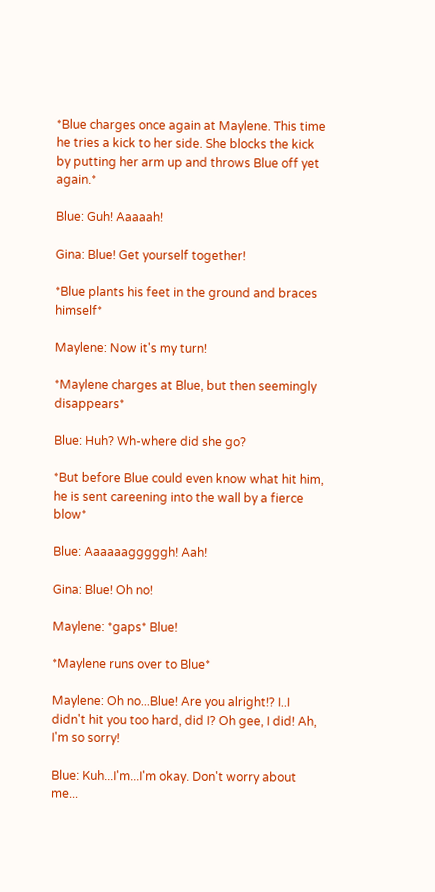*Blue charges once again at Maylene. This time he tries a kick to her side. She blocks the kick by putting her arm up and throws Blue off yet again.*

Blue: Guh! Aaaaah!

Gina: Blue! Get yourself together!

*Blue plants his feet in the ground and braces himself*

Maylene: Now it's my turn!

*Maylene charges at Blue, but then seemingly disappears*

Blue: Huh? Wh-where did she go?

*But before Blue could even know what hit him, he is sent careening into the wall by a fierce blow*

Blue: Aaaaaagggggh! Aah!

Gina: Blue! Oh no!

Maylene: *gaps* Blue!

*Maylene runs over to Blue*

Maylene: Oh no...Blue! Are you alright!? I..I didn't hit you too hard, did I? Oh gee, I did! Ah, I'm so sorry!

Blue: Kuh...I'm...I'm okay. Don't worry about me...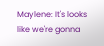Maylene: It's looks like we're gonna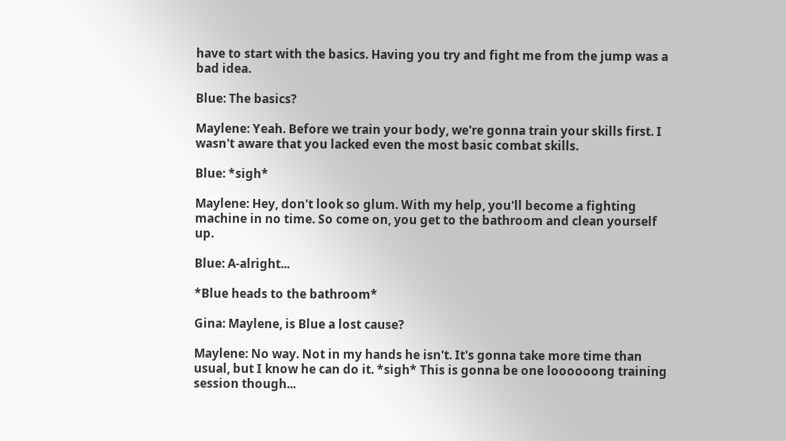have to start with the basics. Having you try and fight me from the jump was a bad idea.

Blue: The basics?

Maylene: Yeah. Before we train your body, we're gonna train your skills first. I wasn't aware that you lacked even the most basic combat skills.

Blue: *sigh*

Maylene: Hey, don't look so glum. With my help, you'll become a fighting machine in no time. So come on, you get to the bathroom and clean yourself up.

Blue: A-alright...

*Blue heads to the bathroom*

Gina: Maylene, is Blue a lost cause?

Maylene: No way. Not in my hands he isn't. It's gonna take more time than usual, but I know he can do it. *sigh* This is gonna be one loooooong training session though...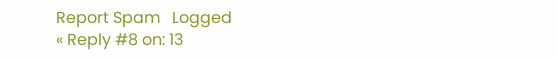Report Spam   Logged
« Reply #8 on: 13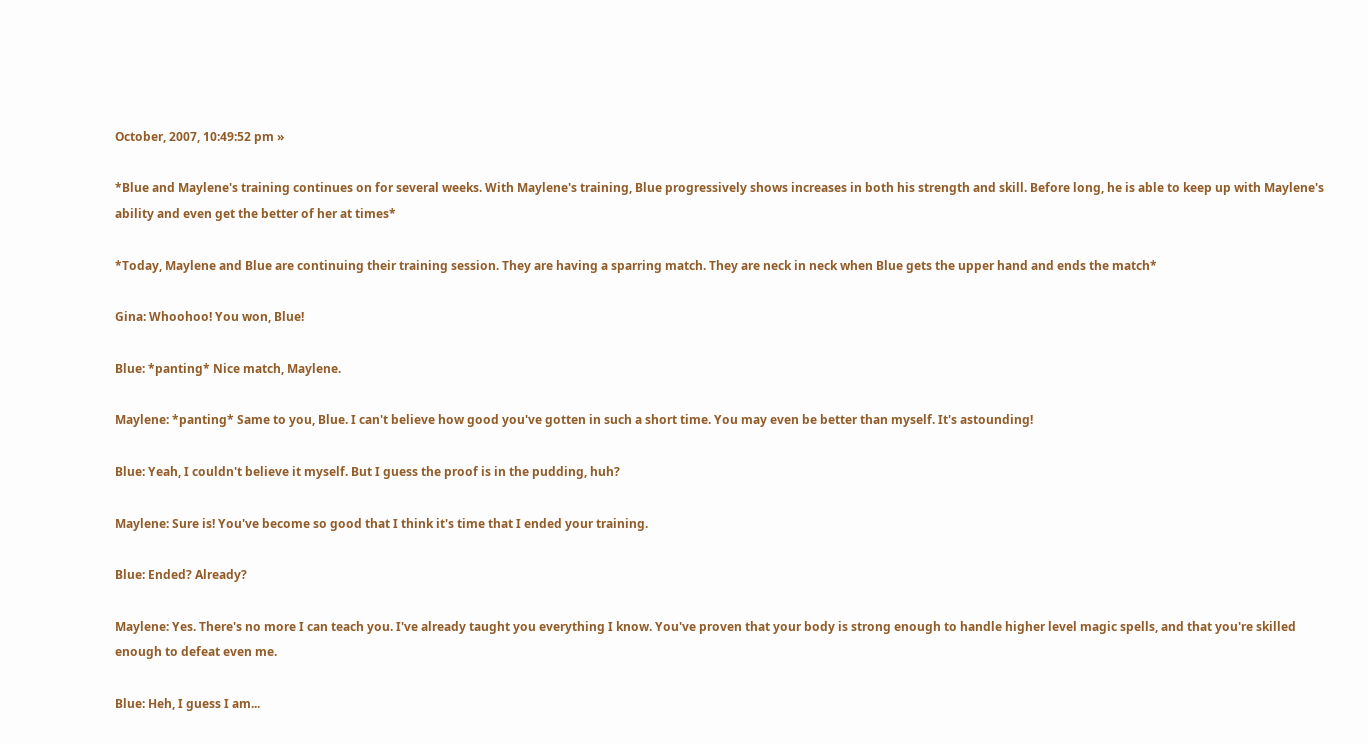October, 2007, 10:49:52 pm »

*Blue and Maylene's training continues on for several weeks. With Maylene's training, Blue progressively shows increases in both his strength and skill. Before long, he is able to keep up with Maylene's ability and even get the better of her at times*

*Today, Maylene and Blue are continuing their training session. They are having a sparring match. They are neck in neck when Blue gets the upper hand and ends the match*

Gina: Whoohoo! You won, Blue!

Blue: *panting* Nice match, Maylene.

Maylene: *panting* Same to you, Blue. I can't believe how good you've gotten in such a short time. You may even be better than myself. It's astounding!

Blue: Yeah, I couldn't believe it myself. But I guess the proof is in the pudding, huh?

Maylene: Sure is! You've become so good that I think it's time that I ended your training.

Blue: Ended? Already?

Maylene: Yes. There's no more I can teach you. I've already taught you everything I know. You've proven that your body is strong enough to handle higher level magic spells, and that you're skilled enough to defeat even me.

Blue: Heh, I guess I am...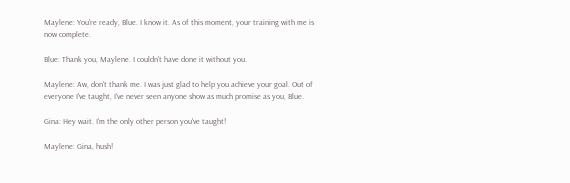Maylene: You're ready, Blue. I know it. As of this moment, your training with me is now complete.

Blue: Thank you, Maylene. I couldn't have done it without you.

Maylene: Aw, don't thank me. I was just glad to help you achieve your goal. Out of everyone I've taught, I've never seen anyone show as much promise as you, Blue.

Gina: Hey wait. I'm the only other person you've taught!

Maylene: Gina, hush!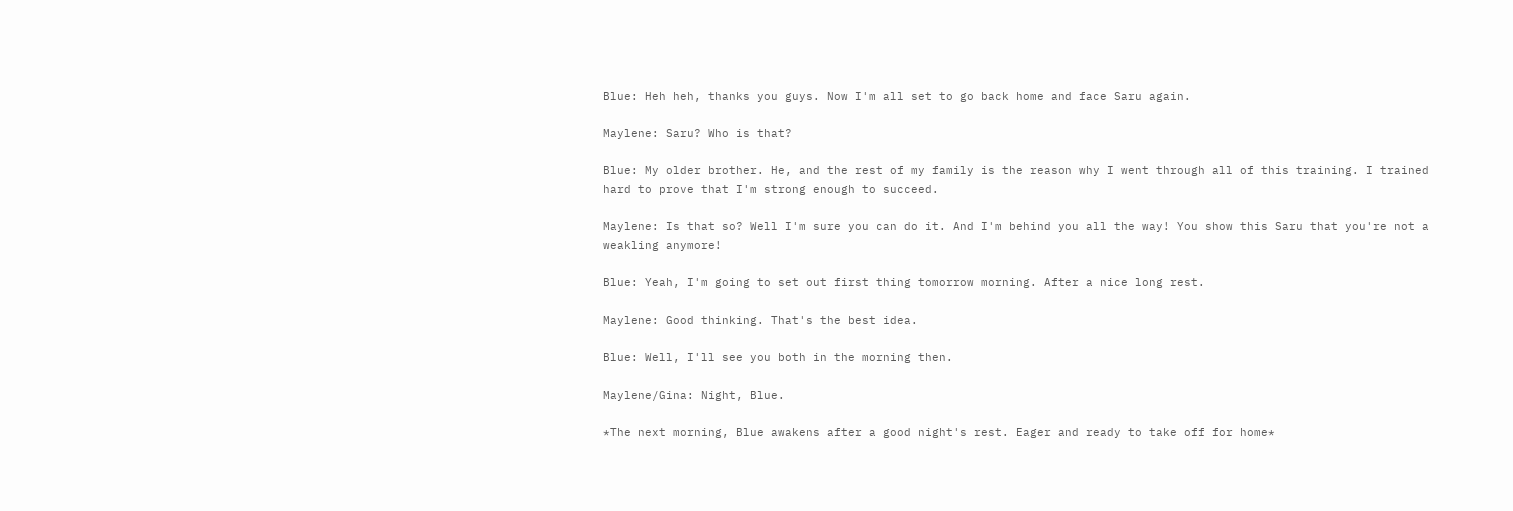Blue: Heh heh, thanks you guys. Now I'm all set to go back home and face Saru again.

Maylene: Saru? Who is that?

Blue: My older brother. He, and the rest of my family is the reason why I went through all of this training. I trained hard to prove that I'm strong enough to succeed.

Maylene: Is that so? Well I'm sure you can do it. And I'm behind you all the way! You show this Saru that you're not a weakling anymore!

Blue: Yeah, I'm going to set out first thing tomorrow morning. After a nice long rest.

Maylene: Good thinking. That's the best idea.

Blue: Well, I'll see you both in the morning then.

Maylene/Gina: Night, Blue.

*The next morning, Blue awakens after a good night's rest. Eager and ready to take off for home*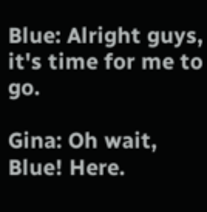Blue: Alright guys, it's time for me to go.

Gina: Oh wait, Blue! Here.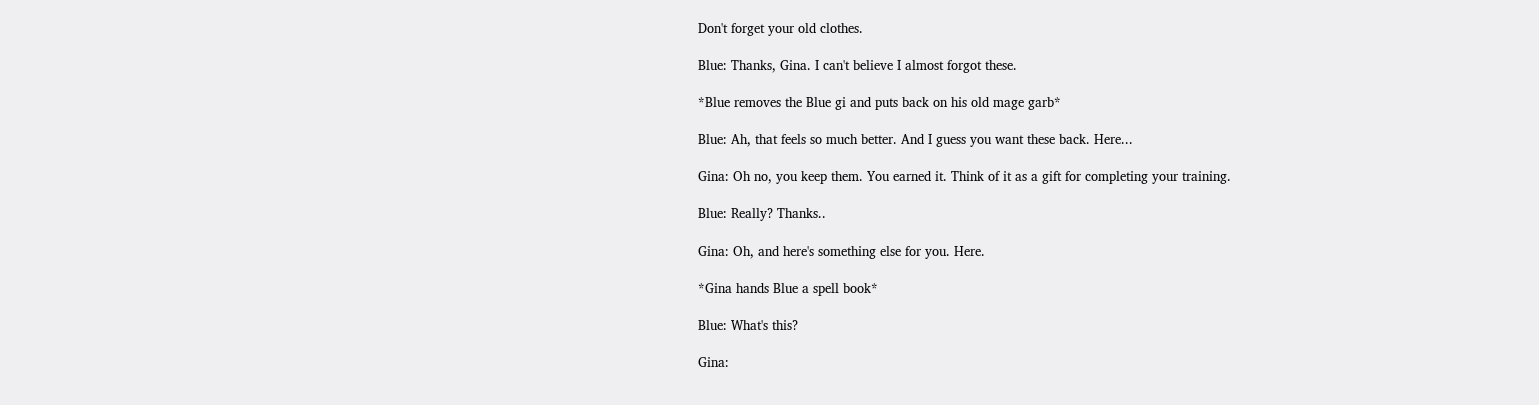Don't forget your old clothes.

Blue: Thanks, Gina. I can't believe I almost forgot these.

*Blue removes the Blue gi and puts back on his old mage garb*

Blue: Ah, that feels so much better. And I guess you want these back. Here...

Gina: Oh no, you keep them. You earned it. Think of it as a gift for completing your training.

Blue: Really? Thanks..

Gina: Oh, and here's something else for you. Here.

*Gina hands Blue a spell book*

Blue: What's this?

Gina: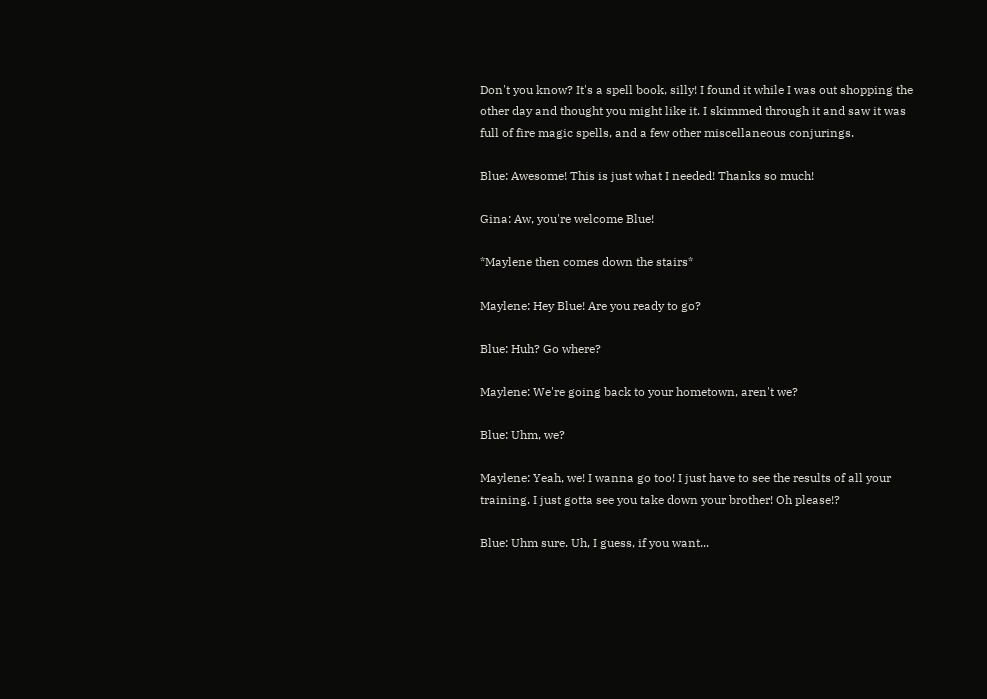Don't you know? It's a spell book, silly! I found it while I was out shopping the other day and thought you might like it. I skimmed through it and saw it was full of fire magic spells, and a few other miscellaneous conjurings.

Blue: Awesome! This is just what I needed! Thanks so much!

Gina: Aw, you're welcome Blue!

*Maylene then comes down the stairs*

Maylene: Hey Blue! Are you ready to go?

Blue: Huh? Go where?

Maylene: We're going back to your hometown, aren't we?

Blue: Uhm, we?

Maylene: Yeah, we! I wanna go too! I just have to see the results of all your training. I just gotta see you take down your brother! Oh please!?

Blue: Uhm sure. Uh, I guess, if you want...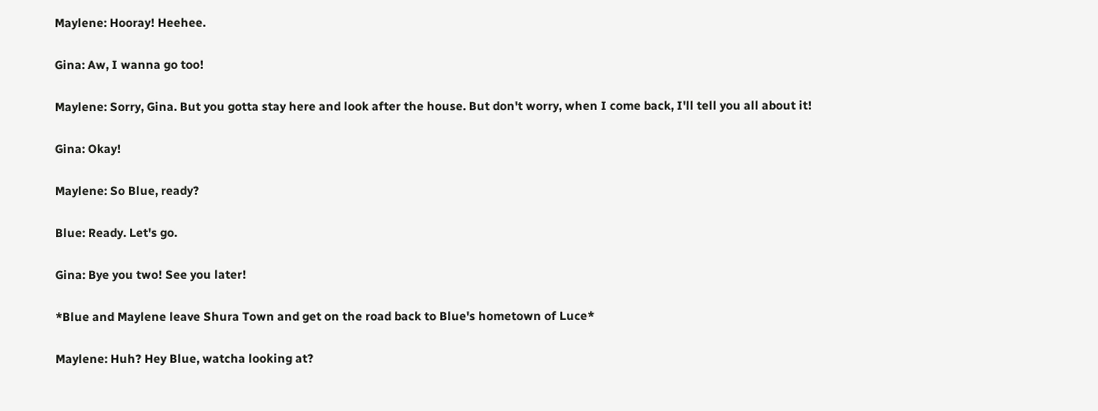Maylene: Hooray! Heehee.

Gina: Aw, I wanna go too!

Maylene: Sorry, Gina. But you gotta stay here and look after the house. But don't worry, when I come back, I'll tell you all about it!

Gina: Okay!

Maylene: So Blue, ready?

Blue: Ready. Let's go.

Gina: Bye you two! See you later!

*Blue and Maylene leave Shura Town and get on the road back to Blue's hometown of Luce*

Maylene: Huh? Hey Blue, watcha looking at?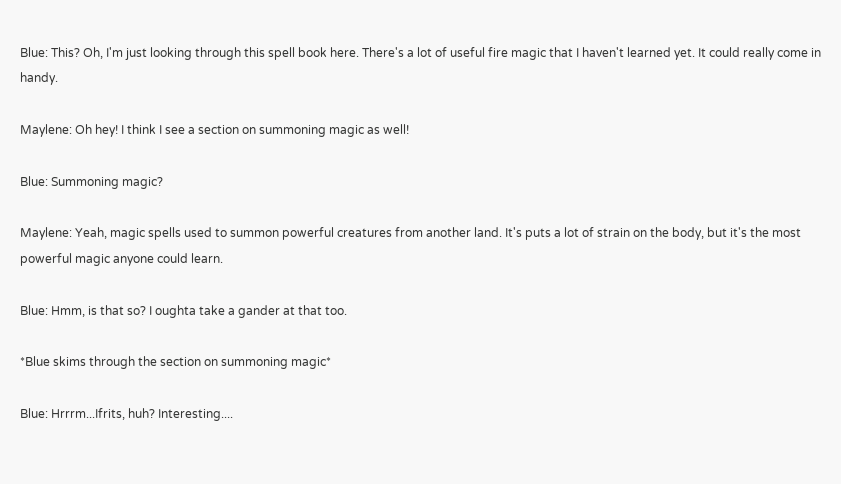Blue: This? Oh, I'm just looking through this spell book here. There's a lot of useful fire magic that I haven't learned yet. It could really come in handy.

Maylene: Oh hey! I think I see a section on summoning magic as well!

Blue: Summoning magic?

Maylene: Yeah, magic spells used to summon powerful creatures from another land. It's puts a lot of strain on the body, but it's the most powerful magic anyone could learn.

Blue: Hmm, is that so? I oughta take a gander at that too.

*Blue skims through the section on summoning magic*

Blue: Hrrrm...Ifrits, huh? Interesting....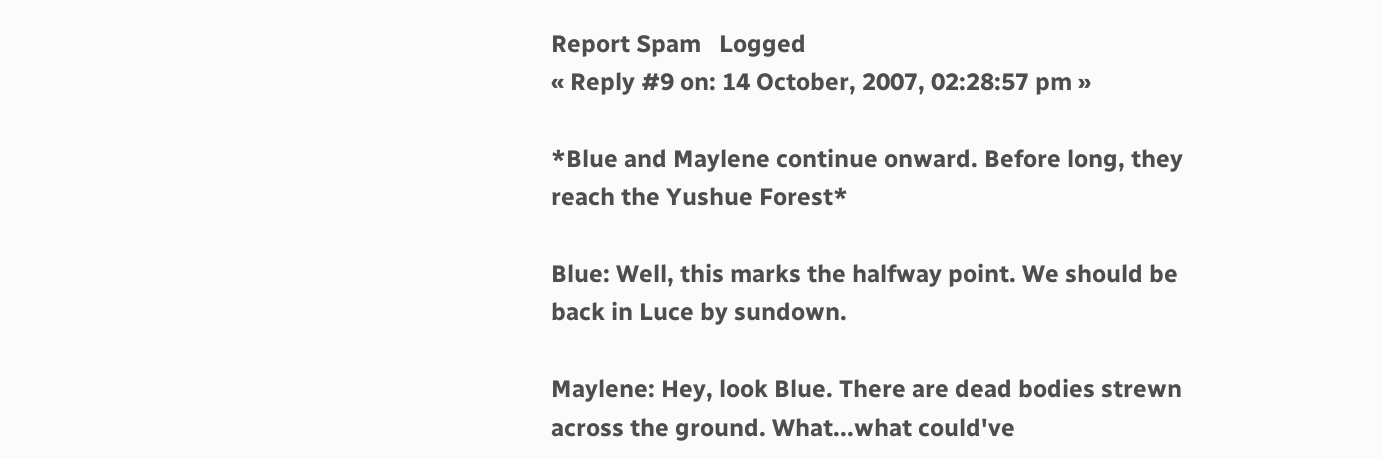Report Spam   Logged
« Reply #9 on: 14 October, 2007, 02:28:57 pm »

*Blue and Maylene continue onward. Before long, they reach the Yushue Forest*

Blue: Well, this marks the halfway point. We should be back in Luce by sundown.

Maylene: Hey, look Blue. There are dead bodies strewn across the ground. What...what could've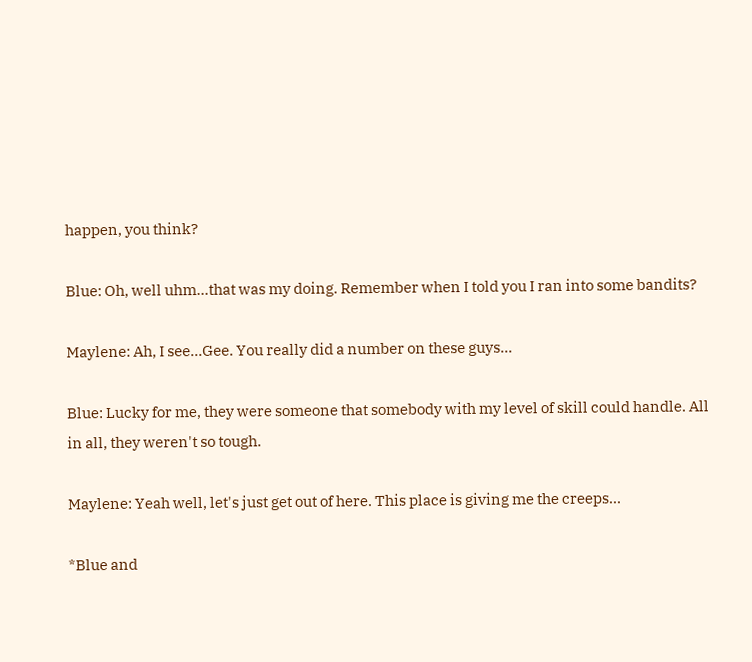happen, you think?

Blue: Oh, well uhm...that was my doing. Remember when I told you I ran into some bandits?

Maylene: Ah, I see...Gee. You really did a number on these guys...

Blue: Lucky for me, they were someone that somebody with my level of skill could handle. All in all, they weren't so tough.

Maylene: Yeah well, let's just get out of here. This place is giving me the creeps...

*Blue and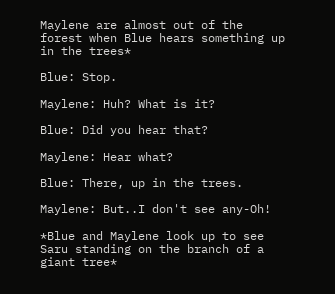Maylene are almost out of the forest when Blue hears something up in the trees*

Blue: Stop.

Maylene: Huh? What is it?

Blue: Did you hear that?

Maylene: Hear what?

Blue: There, up in the trees.

Maylene: But..I don't see any-Oh!

*Blue and Maylene look up to see Saru standing on the branch of a giant tree*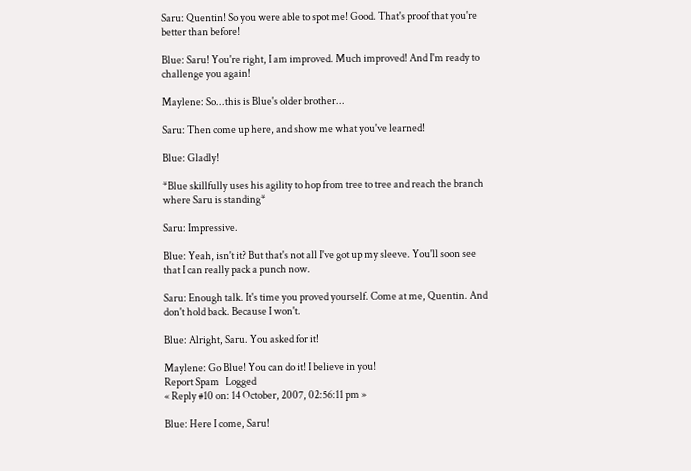Saru: Quentin! So you were able to spot me! Good. That's proof that you're better than before!

Blue: Saru! You're right, I am improved. Much improved! And I'm ready to challenge you again!

Maylene: So...this is Blue's older brother...

Saru: Then come up here, and show me what you've learned!

Blue: Gladly!

*Blue skillfully uses his agility to hop from tree to tree and reach the branch where Saru is standing*

Saru: Impressive.

Blue: Yeah, isn't it? But that's not all I've got up my sleeve. You'll soon see that I can really pack a punch now.

Saru: Enough talk. It's time you proved yourself. Come at me, Quentin. And don't hold back. Because I won't.

Blue: Alright, Saru. You asked for it!

Maylene: Go Blue! You can do it! I believe in you!
Report Spam   Logged
« Reply #10 on: 14 October, 2007, 02:56:11 pm »

Blue: Here I come, Saru!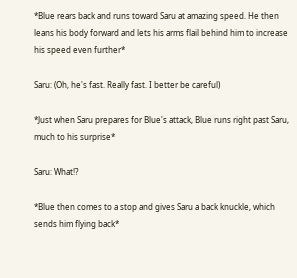*Blue rears back and runs toward Saru at amazing speed. He then leans his body forward and lets his arms flail behind him to increase his speed even further*

Saru: (Oh, he's fast. Really fast. I better be careful)

*Just when Saru prepares for Blue's attack, Blue runs right past Saru, much to his surprise*

Saru: What!?

*Blue then comes to a stop and gives Saru a back knuckle, which sends him flying back*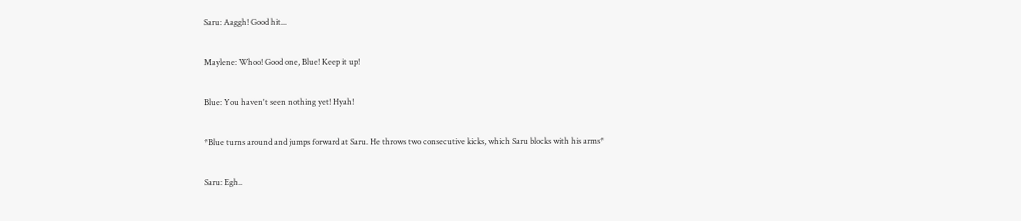Saru: Aaggh! Good hit...

Maylene: Whoo! Good one, Blue! Keep it up!

Blue: You haven't seen nothing yet! Hyah!

*Blue turns around and jumps forward at Saru. He throws two consecutive kicks, which Saru blocks with his arms*

Saru: Egh..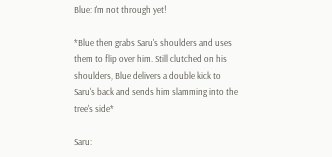Blue: I'm not through yet!

*Blue then grabs Saru's shoulders and uses them to flip over him. Still clutched on his shoulders, Blue delivers a double kick to Saru's back and sends him slamming into the tree's side*

Saru: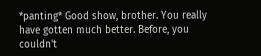*panting* Good show, brother. You really have gotten much better. Before, you couldn't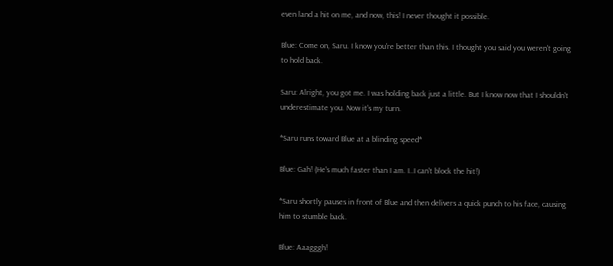even land a hit on me, and now, this! I never thought it possible.

Blue: Come on, Saru. I know you're better than this. I thought you said you weren't going to hold back.

Saru: Alright, you got me. I was holding back just a little. But I know now that I shouldn't underestimate you. Now it's my turn.

*Saru runs toward Blue at a blinding speed*

Blue: Gah! (He's much faster than I am. I..I can't block the hit!)

*Saru shortly pauses in front of Blue and then delivers a quick punch to his face, causing him to stumble back.

Blue: Aaagggh!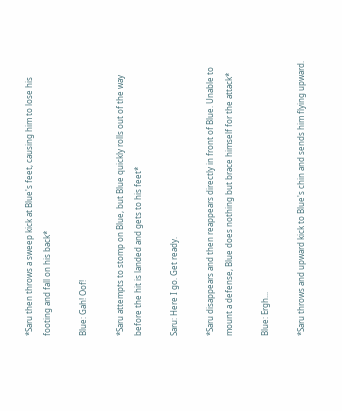*Saru then throws a sweep kick at Blue's feet, causing him to lose his footing and fall on his back*

Blue: Gah! Oof!

*Saru attempts to stomp on Blue, but Blue quickly rolls out of the way before the hit is landed and gets to his feet*

Saru: Here I go. Get ready.

*Saru disappears and then reappears directly in front of Blue. Unable to mount a defense, Blue does nothing but brace himself for the attack*

Blue: Ergh...

*Saru throws and upward kick to Blue's chin and sends him flying upward.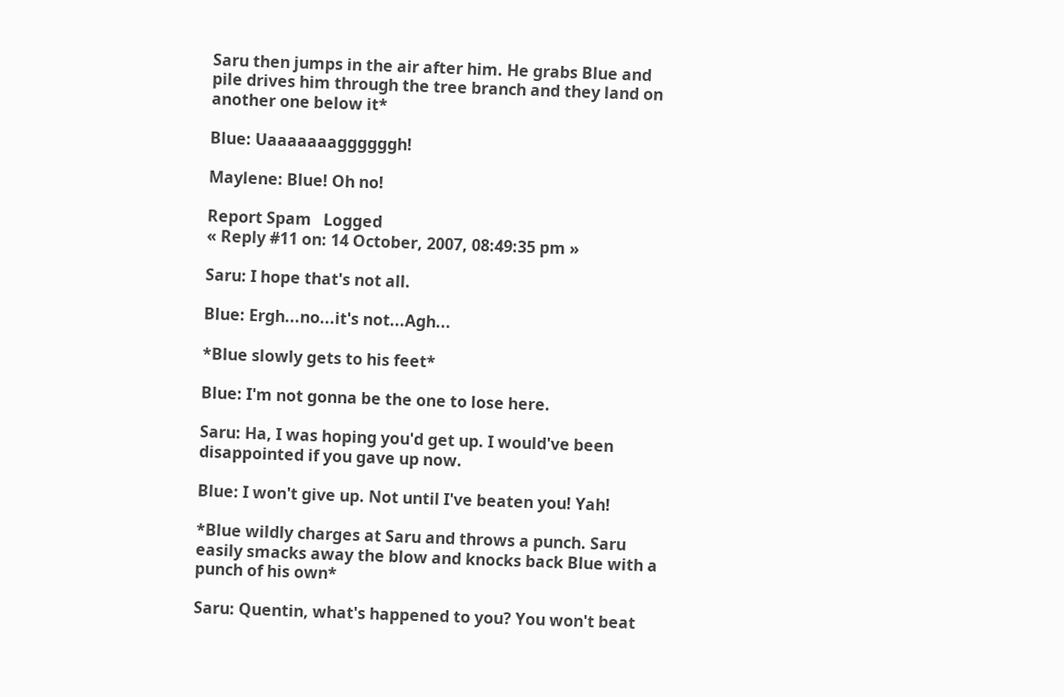Saru then jumps in the air after him. He grabs Blue and pile drives him through the tree branch and they land on another one below it*

Blue: Uaaaaaaaggggggh!

Maylene: Blue! Oh no!

Report Spam   Logged
« Reply #11 on: 14 October, 2007, 08:49:35 pm »

Saru: I hope that's not all.

Blue: Ergh...no...it's not...Agh...

*Blue slowly gets to his feet*

Blue: I'm not gonna be the one to lose here.

Saru: Ha, I was hoping you'd get up. I would've been disappointed if you gave up now.

Blue: I won't give up. Not until I've beaten you! Yah!

*Blue wildly charges at Saru and throws a punch. Saru easily smacks away the blow and knocks back Blue with a punch of his own*

Saru: Quentin, what's happened to you? You won't beat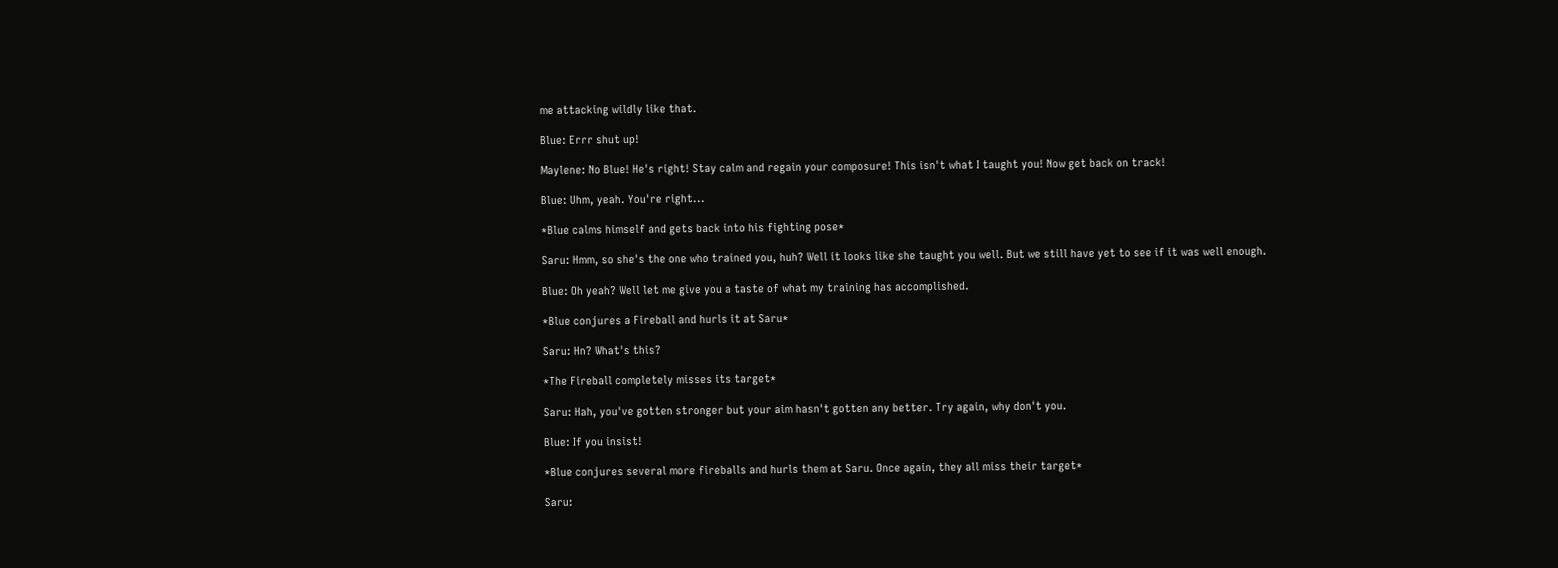me attacking wildly like that.

Blue: Errr shut up!

Maylene: No Blue! He's right! Stay calm and regain your composure! This isn't what I taught you! Now get back on track!

Blue: Uhm, yeah. You're right...

*Blue calms himself and gets back into his fighting pose*

Saru: Hmm, so she's the one who trained you, huh? Well it looks like she taught you well. But we still have yet to see if it was well enough.

Blue: Oh yeah? Well let me give you a taste of what my training has accomplished.

*Blue conjures a Fireball and hurls it at Saru*

Saru: Hn? What's this?

*The Fireball completely misses its target*

Saru: Hah, you've gotten stronger but your aim hasn't gotten any better. Try again, why don't you.

Blue: If you insist!

*Blue conjures several more fireballs and hurls them at Saru. Once again, they all miss their target*

Saru: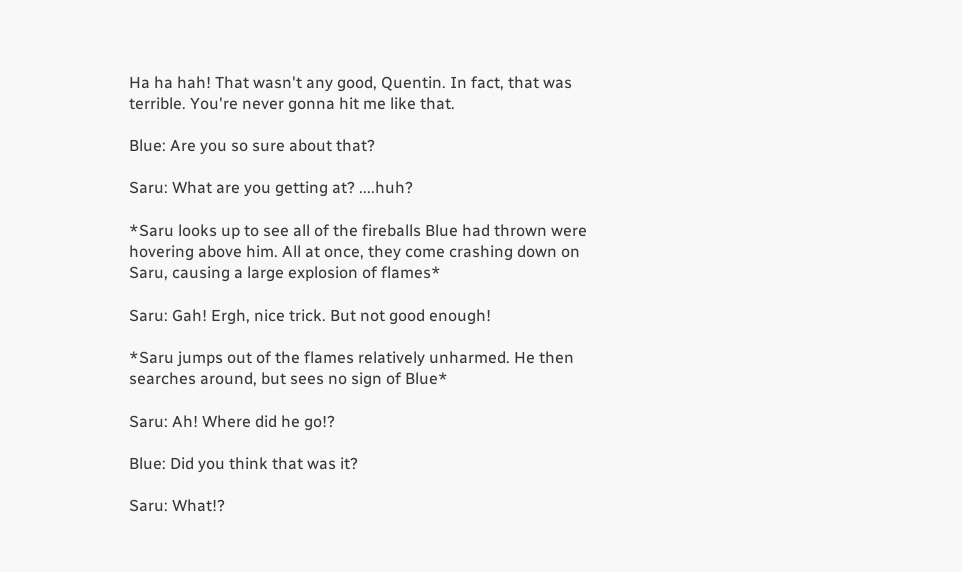Ha ha hah! That wasn't any good, Quentin. In fact, that was terrible. You're never gonna hit me like that.

Blue: Are you so sure about that?

Saru: What are you getting at? ....huh?

*Saru looks up to see all of the fireballs Blue had thrown were hovering above him. All at once, they come crashing down on Saru, causing a large explosion of flames*

Saru: Gah! Ergh, nice trick. But not good enough!

*Saru jumps out of the flames relatively unharmed. He then searches around, but sees no sign of Blue*

Saru: Ah! Where did he go!?

Blue: Did you think that was it?

Saru: What!?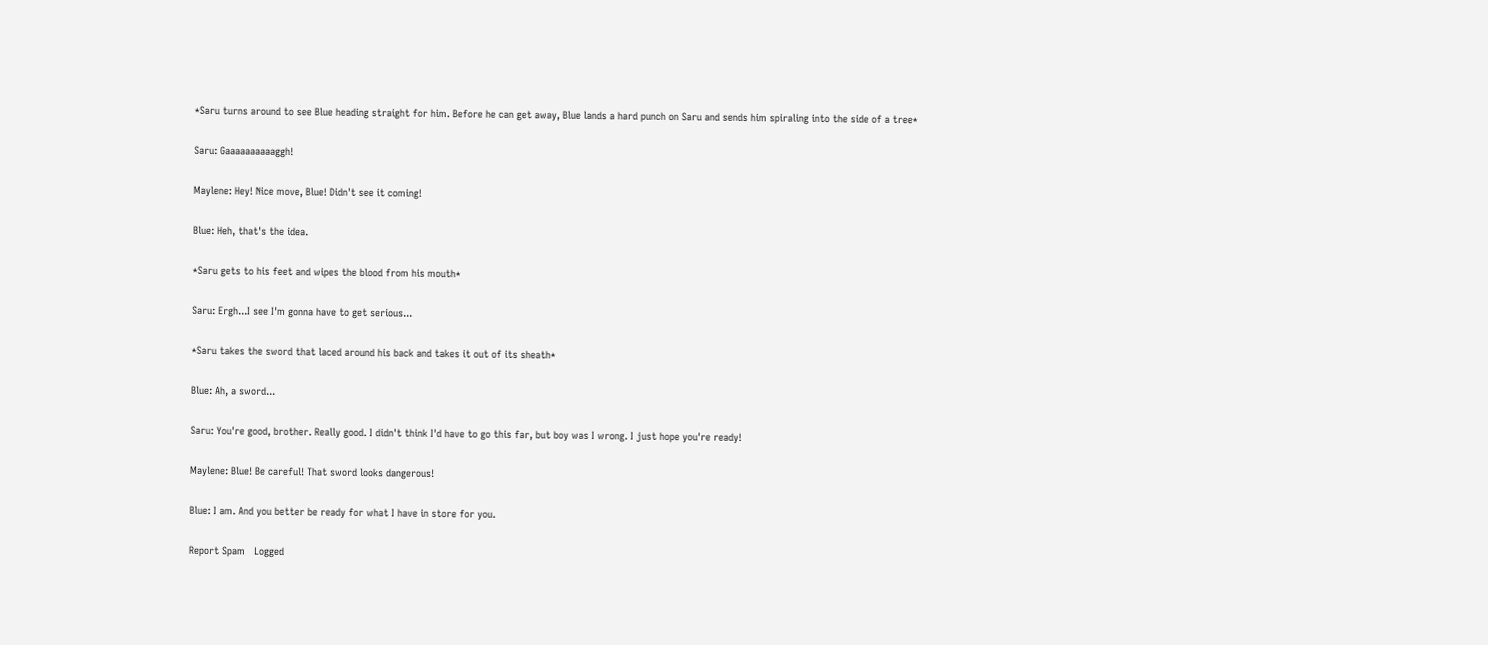*Saru turns around to see Blue heading straight for him. Before he can get away, Blue lands a hard punch on Saru and sends him spiraling into the side of a tree*

Saru: Gaaaaaaaaaaggh!

Maylene: Hey! Nice move, Blue! Didn't see it coming!

Blue: Heh, that's the idea.

*Saru gets to his feet and wipes the blood from his mouth*

Saru: Ergh...I see I'm gonna have to get serious...

*Saru takes the sword that laced around his back and takes it out of its sheath*

Blue: Ah, a sword...

Saru: You're good, brother. Really good. I didn't think I'd have to go this far, but boy was I wrong. I just hope you're ready!

Maylene: Blue! Be careful! That sword looks dangerous!

Blue: I am. And you better be ready for what I have in store for you.

Report Spam   Logged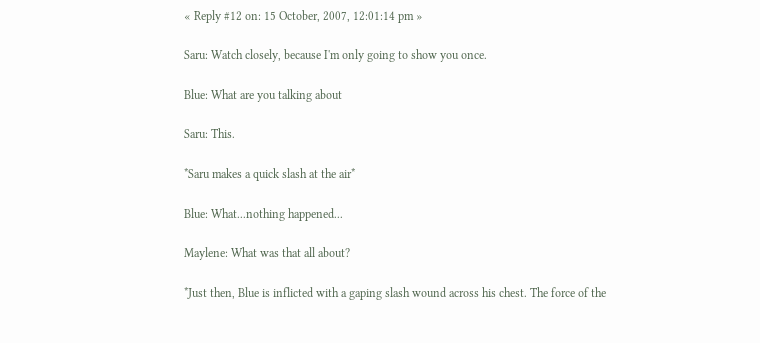« Reply #12 on: 15 October, 2007, 12:01:14 pm »

Saru: Watch closely, because I'm only going to show you once.

Blue: What are you talking about

Saru: This.

*Saru makes a quick slash at the air*

Blue: What...nothing happened...

Maylene: What was that all about?

*Just then, Blue is inflicted with a gaping slash wound across his chest. The force of the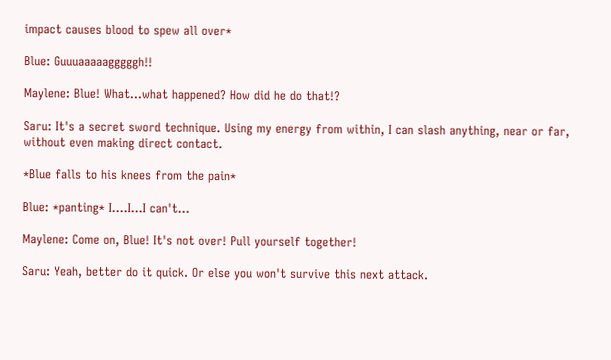impact causes blood to spew all over*

Blue: Guuuaaaaagggggh!!

Maylene: Blue! What...what happened? How did he do that!?

Saru: It's a secret sword technique. Using my energy from within, I can slash anything, near or far, without even making direct contact.

*Blue falls to his knees from the pain*

Blue: *panting* I....I...I can't...

Maylene: Come on, Blue! It's not over! Pull yourself together!

Saru: Yeah, better do it quick. Or else you won't survive this next attack.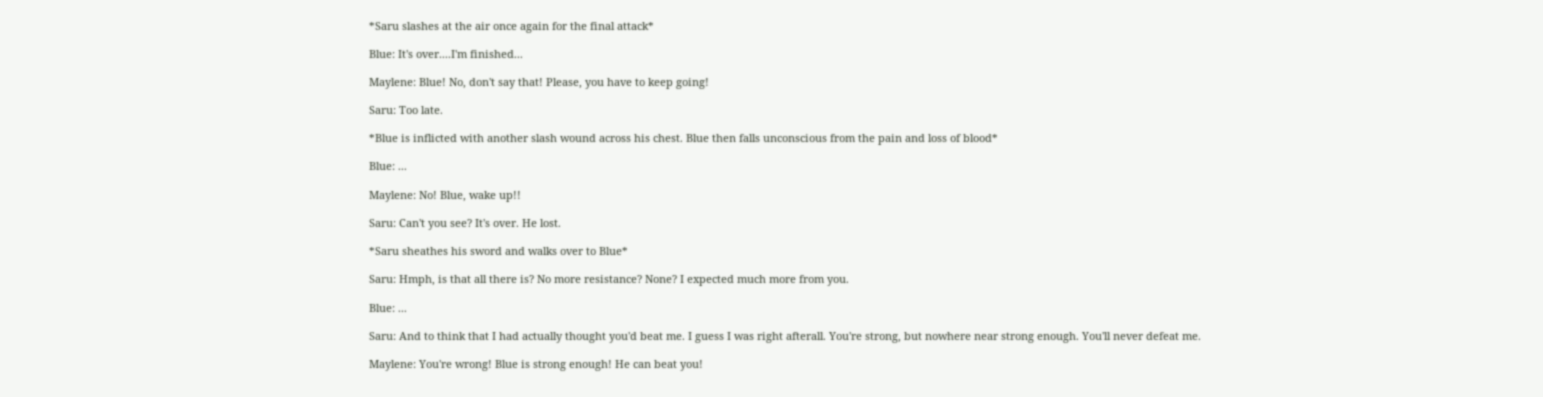*Saru slashes at the air once again for the final attack*

Blue: It's over....I'm finished...

Maylene: Blue! No, don't say that! Please, you have to keep going!

Saru: Too late.

*Blue is inflicted with another slash wound across his chest. Blue then falls unconscious from the pain and loss of blood*

Blue: ...

Maylene: No! Blue, wake up!!

Saru: Can't you see? It's over. He lost.

*Saru sheathes his sword and walks over to Blue*

Saru: Hmph, is that all there is? No more resistance? None? I expected much more from you.

Blue: ...

Saru: And to think that I had actually thought you'd beat me. I guess I was right afterall. You're strong, but nowhere near strong enough. You'll never defeat me.

Maylene: You're wrong! Blue is strong enough! He can beat you!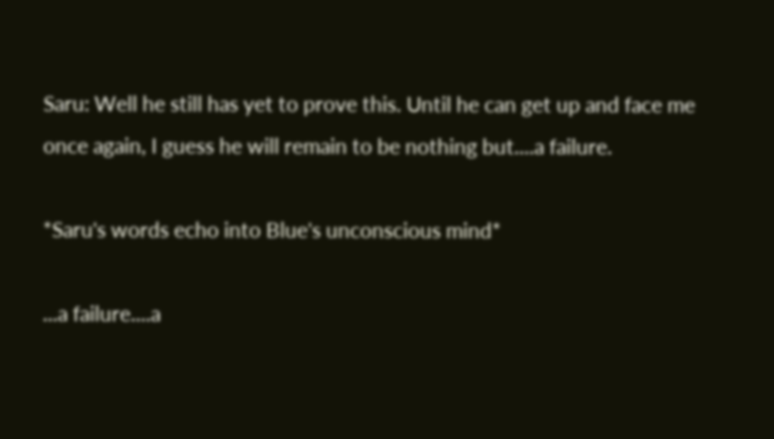Saru: Well he still has yet to prove this. Until he can get up and face me once again, I guess he will remain to be nothing but....a failure.

*Saru's words echo into Blue's unconscious mind*

...a failure....a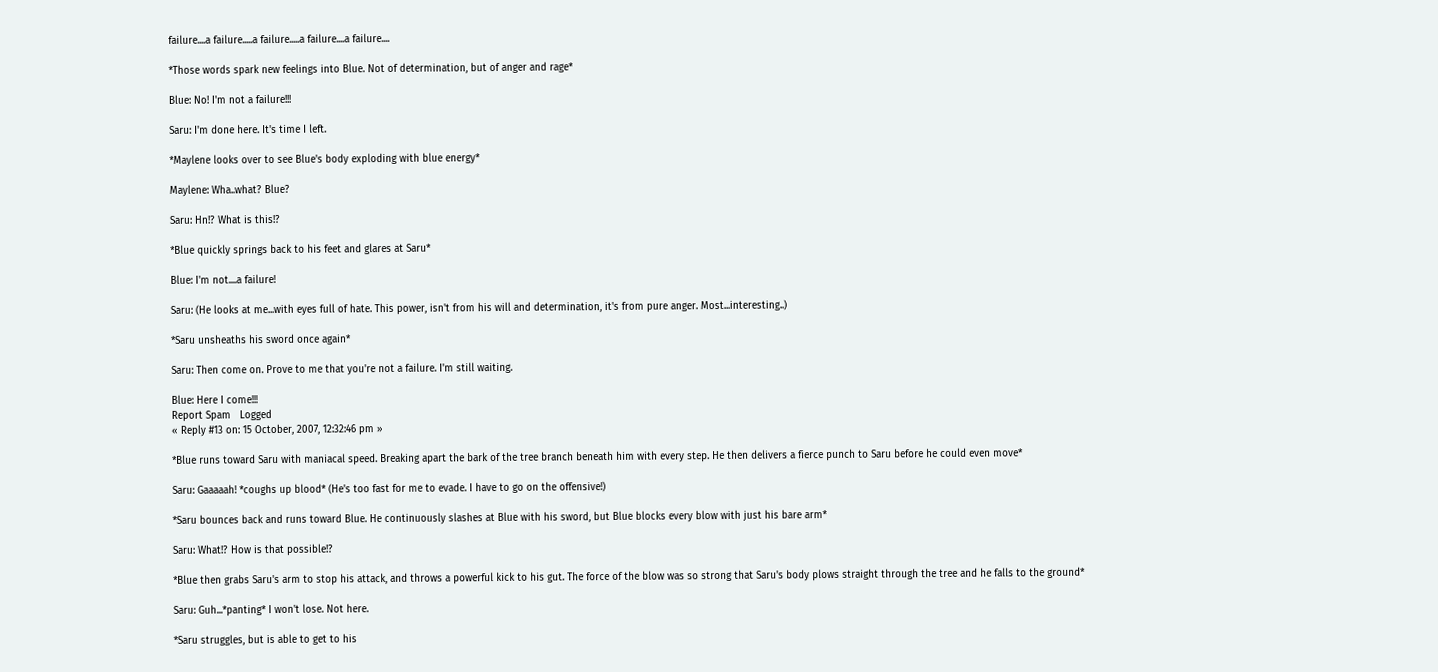failure....a failure.....a failure.....a failure....a failure....

*Those words spark new feelings into Blue. Not of determination, but of anger and rage*

Blue: No! I'm not a failure!!!

Saru: I'm done here. It's time I left.

*Maylene looks over to see Blue's body exploding with blue energy*

Maylene: Wha..what? Blue?

Saru: Hn!? What is this!?

*Blue quickly springs back to his feet and glares at Saru*

Blue: I'm not....a failure!

Saru: (He looks at me...with eyes full of hate. This power, isn't from his will and determination, it's from pure anger. Most...interesting..)

*Saru unsheaths his sword once again*

Saru: Then come on. Prove to me that you're not a failure. I'm still waiting.

Blue: Here I come!!!
Report Spam   Logged
« Reply #13 on: 15 October, 2007, 12:32:46 pm »

*Blue runs toward Saru with maniacal speed. Breaking apart the bark of the tree branch beneath him with every step. He then delivers a fierce punch to Saru before he could even move*

Saru: Gaaaaah! *coughs up blood* (He's too fast for me to evade. I have to go on the offensive!)

*Saru bounces back and runs toward Blue. He continuously slashes at Blue with his sword, but Blue blocks every blow with just his bare arm*

Saru: What!? How is that possible!?

*Blue then grabs Saru's arm to stop his attack, and throws a powerful kick to his gut. The force of the blow was so strong that Saru's body plows straight through the tree and he falls to the ground*

Saru: Guh...*panting* I won't lose. Not here.

*Saru struggles, but is able to get to his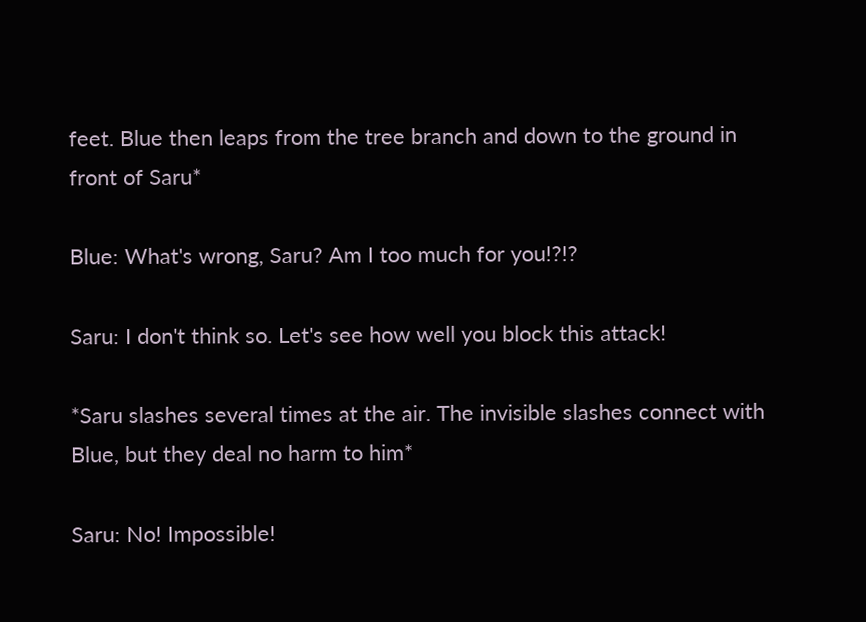feet. Blue then leaps from the tree branch and down to the ground in front of Saru*

Blue: What's wrong, Saru? Am I too much for you!?!?

Saru: I don't think so. Let's see how well you block this attack!

*Saru slashes several times at the air. The invisible slashes connect with Blue, but they deal no harm to him*

Saru: No! Impossible!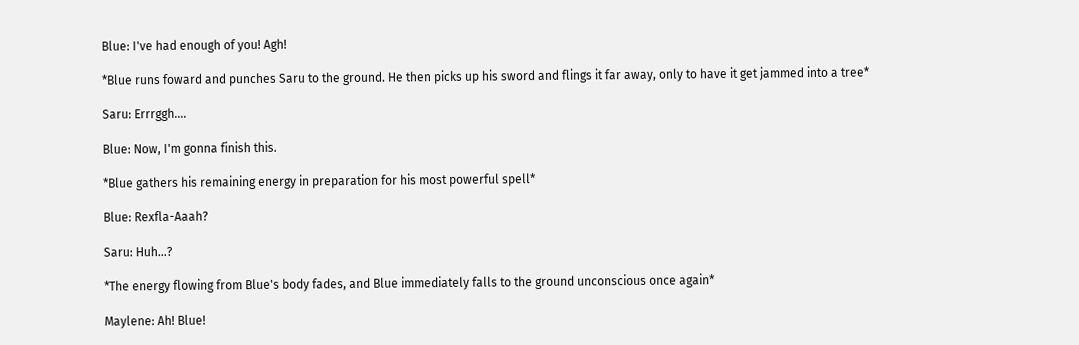Blue: I've had enough of you! Agh!

*Blue runs foward and punches Saru to the ground. He then picks up his sword and flings it far away, only to have it get jammed into a tree*

Saru: Errrggh....

Blue: Now, I'm gonna finish this.

*Blue gathers his remaining energy in preparation for his most powerful spell*

Blue: Rexfla-Aaah?

Saru: Huh...?

*The energy flowing from Blue's body fades, and Blue immediately falls to the ground unconscious once again*

Maylene: Ah! Blue!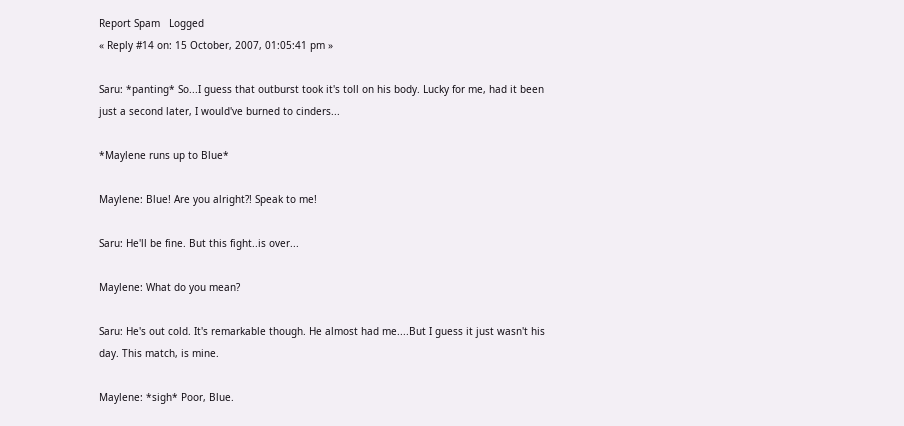Report Spam   Logged
« Reply #14 on: 15 October, 2007, 01:05:41 pm »

Saru: *panting* So...I guess that outburst took it's toll on his body. Lucky for me, had it been just a second later, I would've burned to cinders...

*Maylene runs up to Blue*

Maylene: Blue! Are you alright?! Speak to me!

Saru: He'll be fine. But this fight..is over...

Maylene: What do you mean?

Saru: He's out cold. It's remarkable though. He almost had me....But I guess it just wasn't his day. This match, is mine.

Maylene: *sigh* Poor, Blue.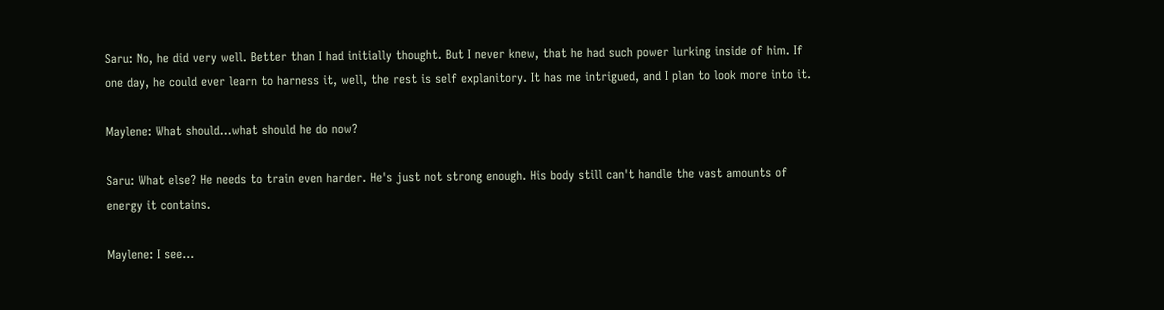Saru: No, he did very well. Better than I had initially thought. But I never knew, that he had such power lurking inside of him. If one day, he could ever learn to harness it, well, the rest is self explanitory. It has me intrigued, and I plan to look more into it.

Maylene: What should...what should he do now?

Saru: What else? He needs to train even harder. He's just not strong enough. His body still can't handle the vast amounts of energy it contains.

Maylene: I see...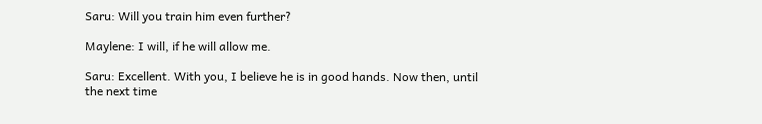Saru: Will you train him even further?

Maylene: I will, if he will allow me.

Saru: Excellent. With you, I believe he is in good hands. Now then, until the next time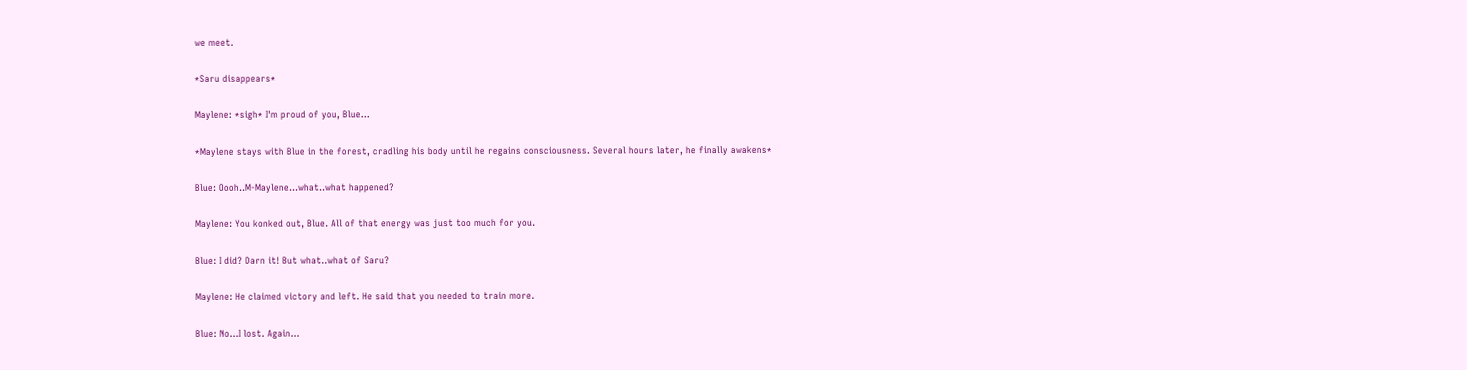we meet.

*Saru disappears*

Maylene: *sigh* I'm proud of you, Blue...

*Maylene stays with Blue in the forest, cradling his body until he regains consciousness. Several hours later, he finally awakens*

Blue: Oooh..M-Maylene...what..what happened?

Maylene: You konked out, Blue. All of that energy was just too much for you.

Blue: I did? Darn it! But what..what of Saru?

Maylene: He claimed victory and left. He said that you needed to train more.

Blue: No...I lost. Again...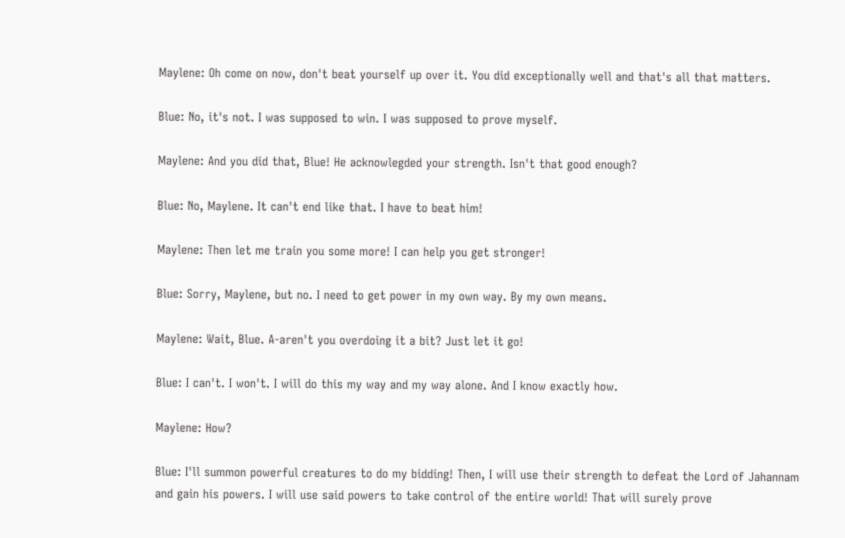Maylene: Oh come on now, don't beat yourself up over it. You did exceptionally well and that's all that matters.

Blue: No, it's not. I was supposed to win. I was supposed to prove myself.

Maylene: And you did that, Blue! He acknowlegded your strength. Isn't that good enough?

Blue: No, Maylene. It can't end like that. I have to beat him!

Maylene: Then let me train you some more! I can help you get stronger!

Blue: Sorry, Maylene, but no. I need to get power in my own way. By my own means.

Maylene: Wait, Blue. A-aren't you overdoing it a bit? Just let it go!

Blue: I can't. I won't. I will do this my way and my way alone. And I know exactly how.

Maylene: How?

Blue: I'll summon powerful creatures to do my bidding! Then, I will use their strength to defeat the Lord of Jahannam and gain his powers. I will use said powers to take control of the entire world! That will surely prove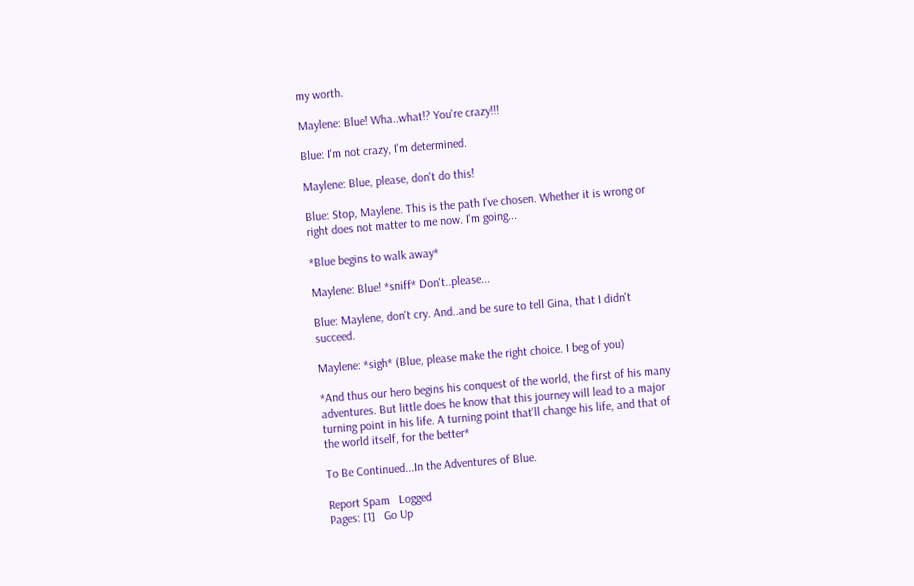my worth.

Maylene: Blue! Wha..what!? You're crazy!!!

Blue: I'm not crazy, I'm determined.

Maylene: Blue, please, don't do this!

Blue: Stop, Maylene. This is the path I've chosen. Whether it is wrong or right does not matter to me now. I'm going...

*Blue begins to walk away*

Maylene: Blue! *sniff* Don't..please...

Blue: Maylene, don't cry. And..and be sure to tell Gina, that I didn't succeed.

Maylene: *sigh* (Blue, please make the right choice. I beg of you)

*And thus our hero begins his conquest of the world, the first of his many adventures. But little does he know that this journey will lead to a major turning point in his life. A turning point that'll change his life, and that of the world itself, for the better*

To Be Continued...In the Adventures of Blue.

Report Spam   Logged
Pages: [1]   Go Up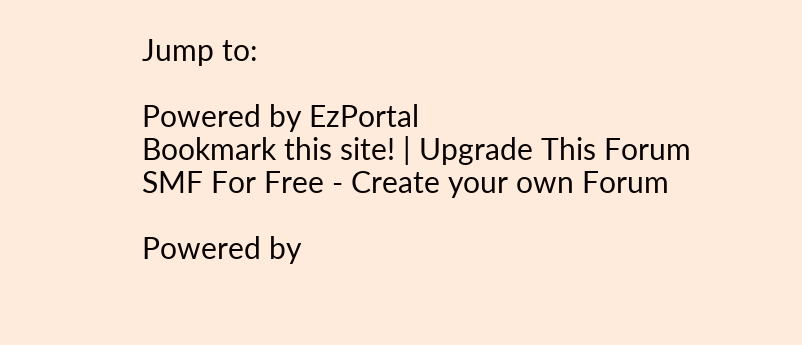Jump to:

Powered by EzPortal
Bookmark this site! | Upgrade This Forum
SMF For Free - Create your own Forum

Powered by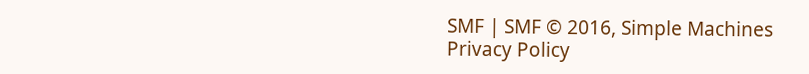SMF | SMF © 2016, Simple Machines
Privacy Policy